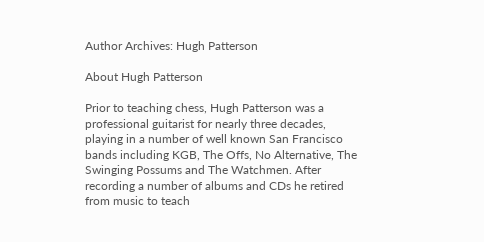Author Archives: Hugh Patterson

About Hugh Patterson

Prior to teaching chess, Hugh Patterson was a professional guitarist for nearly three decades, playing in a number of well known San Francisco bands including KGB, The Offs, No Alternative, The Swinging Possums and The Watchmen. After recording a number of albums and CDs he retired from music to teach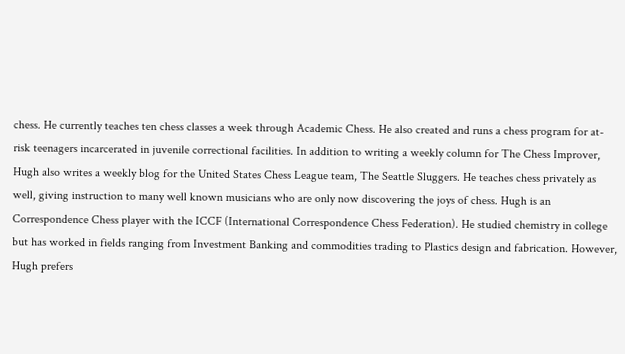chess. He currently teaches ten chess classes a week through Academic Chess. He also created and runs a chess program for at-risk teenagers incarcerated in juvenile correctional facilities. In addition to writing a weekly column for The Chess Improver, Hugh also writes a weekly blog for the United States Chess League team, The Seattle Sluggers. He teaches chess privately as well, giving instruction to many well known musicians who are only now discovering the joys of chess. Hugh is an Correspondence Chess player with the ICCF (International Correspondence Chess Federation). He studied chemistry in college but has worked in fields ranging from Investment Banking and commodities trading to Plastics design and fabrication. However, Hugh prefers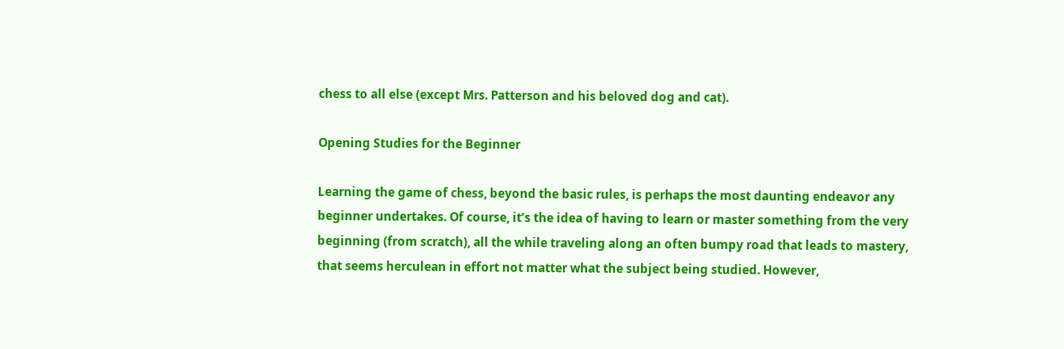chess to all else (except Mrs. Patterson and his beloved dog and cat).

Opening Studies for the Beginner

Learning the game of chess, beyond the basic rules, is perhaps the most daunting endeavor any beginner undertakes. Of course, it’s the idea of having to learn or master something from the very beginning (from scratch), all the while traveling along an often bumpy road that leads to mastery, that seems herculean in effort not matter what the subject being studied. However,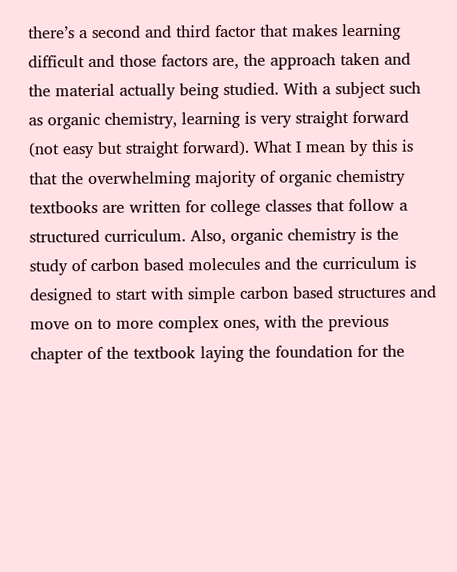there’s a second and third factor that makes learning difficult and those factors are, the approach taken and the material actually being studied. With a subject such as organic chemistry, learning is very straight forward (not easy but straight forward). What I mean by this is that the overwhelming majority of organic chemistry textbooks are written for college classes that follow a structured curriculum. Also, organic chemistry is the study of carbon based molecules and the curriculum is designed to start with simple carbon based structures and move on to more complex ones, with the previous chapter of the textbook laying the foundation for the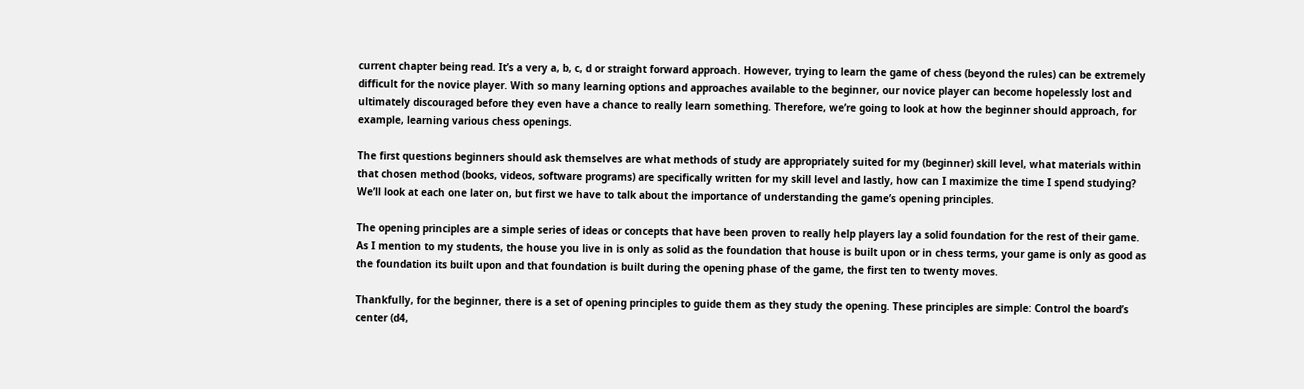current chapter being read. It’s a very a, b, c, d or straight forward approach. However, trying to learn the game of chess (beyond the rules) can be extremely difficult for the novice player. With so many learning options and approaches available to the beginner, our novice player can become hopelessly lost and ultimately discouraged before they even have a chance to really learn something. Therefore, we’re going to look at how the beginner should approach, for example, learning various chess openings.

The first questions beginners should ask themselves are what methods of study are appropriately suited for my (beginner) skill level, what materials within that chosen method (books, videos, software programs) are specifically written for my skill level and lastly, how can I maximize the time I spend studying? We’ll look at each one later on, but first we have to talk about the importance of understanding the game’s opening principles.

The opening principles are a simple series of ideas or concepts that have been proven to really help players lay a solid foundation for the rest of their game. As I mention to my students, the house you live in is only as solid as the foundation that house is built upon or in chess terms, your game is only as good as the foundation its built upon and that foundation is built during the opening phase of the game, the first ten to twenty moves.

Thankfully, for the beginner, there is a set of opening principles to guide them as they study the opening. These principles are simple: Control the board’s center (d4,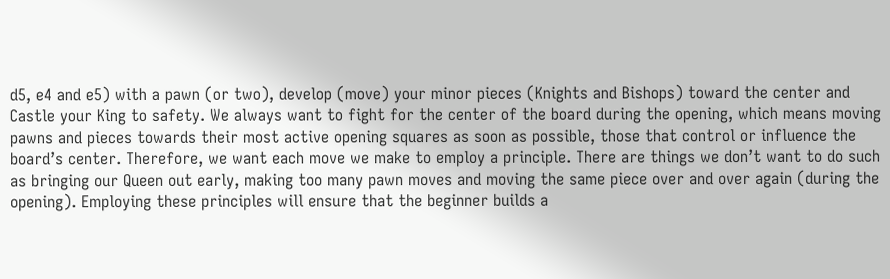d5, e4 and e5) with a pawn (or two), develop (move) your minor pieces (Knights and Bishops) toward the center and Castle your King to safety. We always want to fight for the center of the board during the opening, which means moving pawns and pieces towards their most active opening squares as soon as possible, those that control or influence the board’s center. Therefore, we want each move we make to employ a principle. There are things we don’t want to do such as bringing our Queen out early, making too many pawn moves and moving the same piece over and over again (during the opening). Employing these principles will ensure that the beginner builds a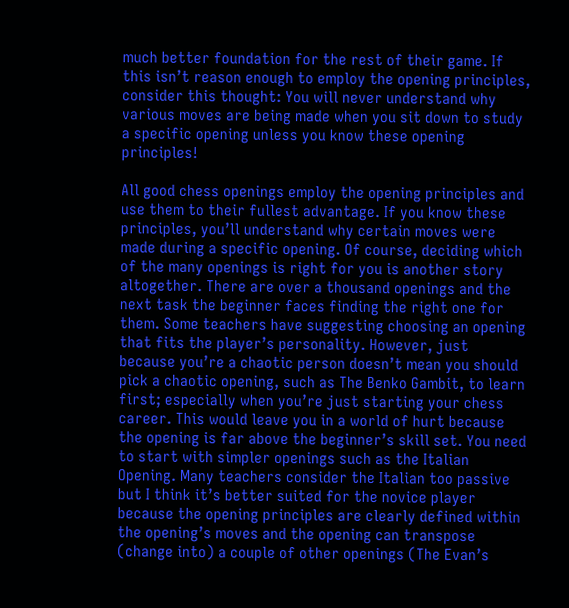much better foundation for the rest of their game. If this isn’t reason enough to employ the opening principles, consider this thought: You will never understand why various moves are being made when you sit down to study a specific opening unless you know these opening principles!

All good chess openings employ the opening principles and use them to their fullest advantage. If you know these principles, you’ll understand why certain moves were made during a specific opening. Of course, deciding which of the many openings is right for you is another story altogether. There are over a thousand openings and the next task the beginner faces finding the right one for them. Some teachers have suggesting choosing an opening that fits the player’s personality. However, just because you’re a chaotic person doesn’t mean you should pick a chaotic opening, such as The Benko Gambit, to learn first; especially when you’re just starting your chess career. This would leave you in a world of hurt because the opening is far above the beginner’s skill set. You need to start with simpler openings such as the Italian Opening. Many teachers consider the Italian too passive but I think it’s better suited for the novice player because the opening principles are clearly defined within the opening’s moves and the opening can transpose (change into) a couple of other openings (The Evan’s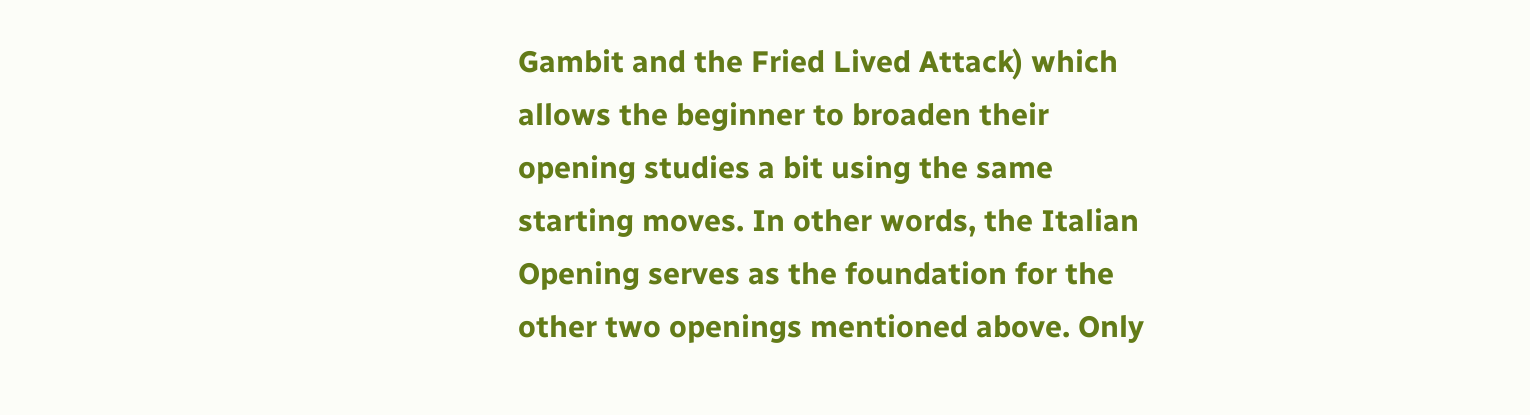Gambit and the Fried Lived Attack) which allows the beginner to broaden their opening studies a bit using the same starting moves. In other words, the Italian Opening serves as the foundation for the other two openings mentioned above. Only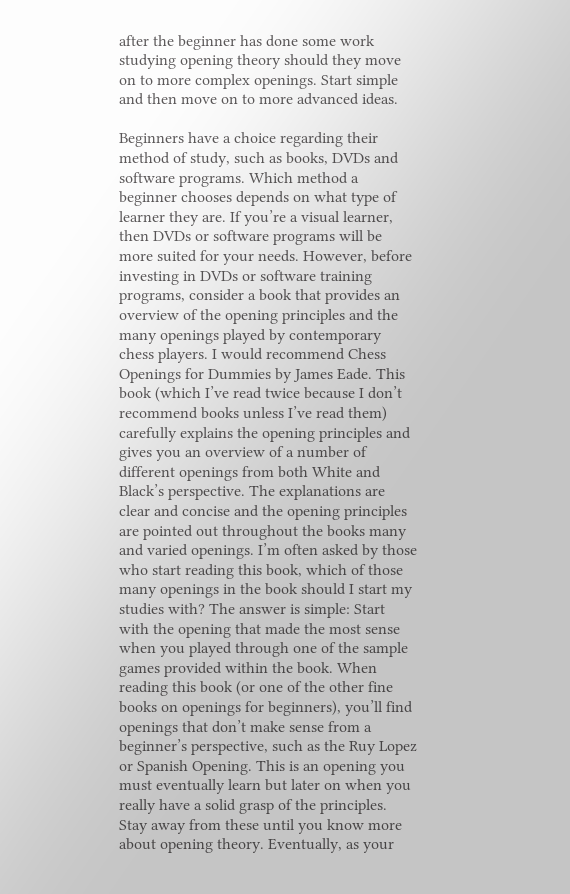after the beginner has done some work studying opening theory should they move on to more complex openings. Start simple and then move on to more advanced ideas.

Beginners have a choice regarding their method of study, such as books, DVDs and software programs. Which method a beginner chooses depends on what type of learner they are. If you’re a visual learner, then DVDs or software programs will be more suited for your needs. However, before investing in DVDs or software training programs, consider a book that provides an overview of the opening principles and the many openings played by contemporary chess players. I would recommend Chess Openings for Dummies by James Eade. This book (which I’ve read twice because I don’t recommend books unless I’ve read them) carefully explains the opening principles and gives you an overview of a number of different openings from both White and Black’s perspective. The explanations are clear and concise and the opening principles are pointed out throughout the books many and varied openings. I’m often asked by those who start reading this book, which of those many openings in the book should I start my studies with? The answer is simple: Start with the opening that made the most sense when you played through one of the sample games provided within the book. When reading this book (or one of the other fine books on openings for beginners), you’ll find openings that don’t make sense from a beginner’s perspective, such as the Ruy Lopez or Spanish Opening. This is an opening you must eventually learn but later on when you really have a solid grasp of the principles. Stay away from these until you know more about opening theory. Eventually, as your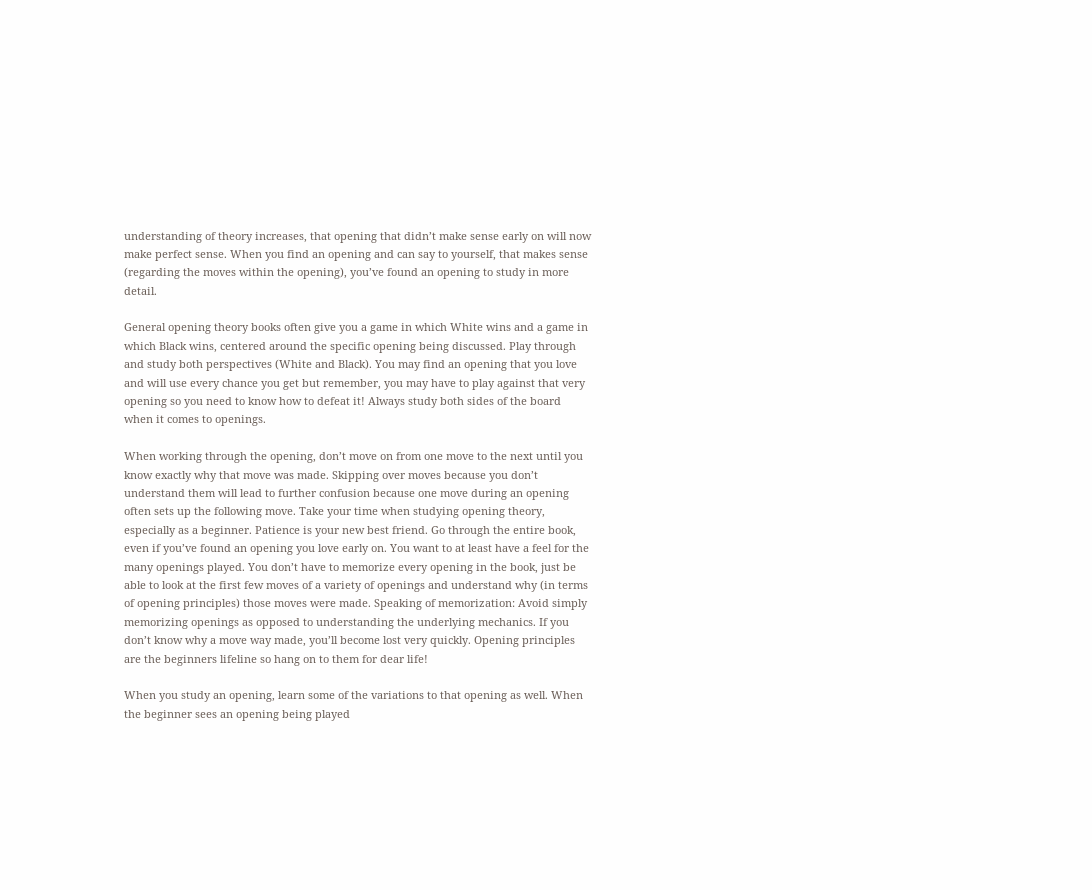understanding of theory increases, that opening that didn’t make sense early on will now make perfect sense. When you find an opening and can say to yourself, that makes sense (regarding the moves within the opening), you’ve found an opening to study in more detail.

General opening theory books often give you a game in which White wins and a game in which Black wins, centered around the specific opening being discussed. Play through and study both perspectives (White and Black). You may find an opening that you love and will use every chance you get but remember, you may have to play against that very opening so you need to know how to defeat it! Always study both sides of the board when it comes to openings.

When working through the opening, don’t move on from one move to the next until you know exactly why that move was made. Skipping over moves because you don’t understand them will lead to further confusion because one move during an opening often sets up the following move. Take your time when studying opening theory, especially as a beginner. Patience is your new best friend. Go through the entire book, even if you’ve found an opening you love early on. You want to at least have a feel for the many openings played. You don’t have to memorize every opening in the book, just be able to look at the first few moves of a variety of openings and understand why (in terms of opening principles) those moves were made. Speaking of memorization: Avoid simply memorizing openings as opposed to understanding the underlying mechanics. If you don’t know why a move way made, you’ll become lost very quickly. Opening principles are the beginners lifeline so hang on to them for dear life!

When you study an opening, learn some of the variations to that opening as well. When the beginner sees an opening being played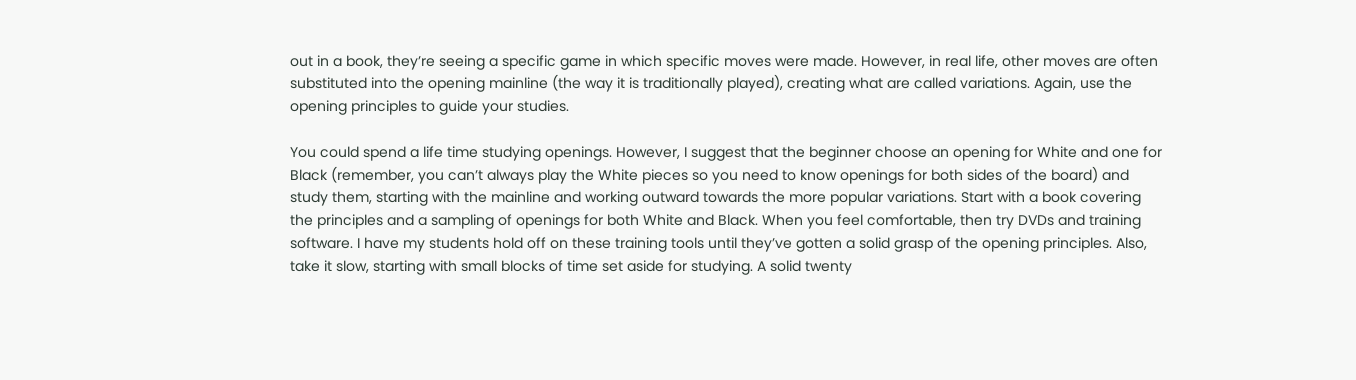out in a book, they’re seeing a specific game in which specific moves were made. However, in real life, other moves are often substituted into the opening mainline (the way it is traditionally played), creating what are called variations. Again, use the opening principles to guide your studies.

You could spend a life time studying openings. However, I suggest that the beginner choose an opening for White and one for Black (remember, you can’t always play the White pieces so you need to know openings for both sides of the board) and study them, starting with the mainline and working outward towards the more popular variations. Start with a book covering the principles and a sampling of openings for both White and Black. When you feel comfortable, then try DVDs and training software. I have my students hold off on these training tools until they’ve gotten a solid grasp of the opening principles. Also, take it slow, starting with small blocks of time set aside for studying. A solid twenty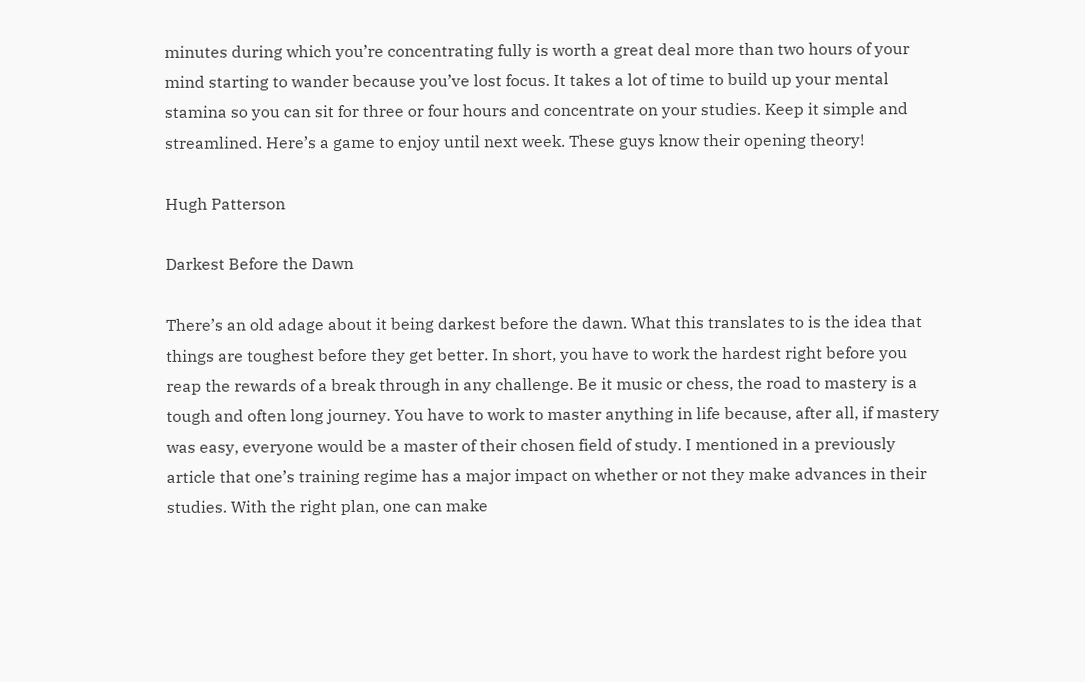minutes during which you’re concentrating fully is worth a great deal more than two hours of your mind starting to wander because you’ve lost focus. It takes a lot of time to build up your mental stamina so you can sit for three or four hours and concentrate on your studies. Keep it simple and streamlined. Here’s a game to enjoy until next week. These guys know their opening theory!

Hugh Patterson

Darkest Before the Dawn

There’s an old adage about it being darkest before the dawn. What this translates to is the idea that things are toughest before they get better. In short, you have to work the hardest right before you reap the rewards of a break through in any challenge. Be it music or chess, the road to mastery is a tough and often long journey. You have to work to master anything in life because, after all, if mastery was easy, everyone would be a master of their chosen field of study. I mentioned in a previously article that one’s training regime has a major impact on whether or not they make advances in their studies. With the right plan, one can make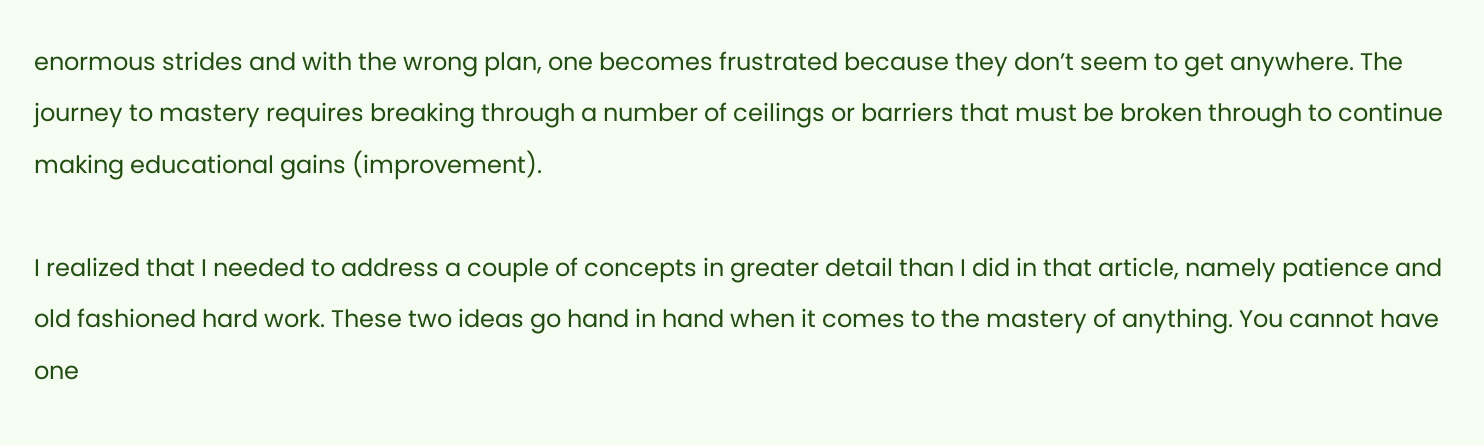enormous strides and with the wrong plan, one becomes frustrated because they don’t seem to get anywhere. The journey to mastery requires breaking through a number of ceilings or barriers that must be broken through to continue making educational gains (improvement).

I realized that I needed to address a couple of concepts in greater detail than I did in that article, namely patience and old fashioned hard work. These two ideas go hand in hand when it comes to the mastery of anything. You cannot have one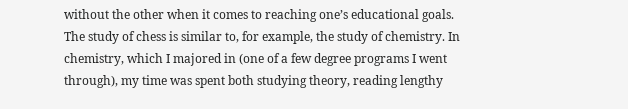without the other when it comes to reaching one’s educational goals. The study of chess is similar to, for example, the study of chemistry. In chemistry, which I majored in (one of a few degree programs I went through), my time was spent both studying theory, reading lengthy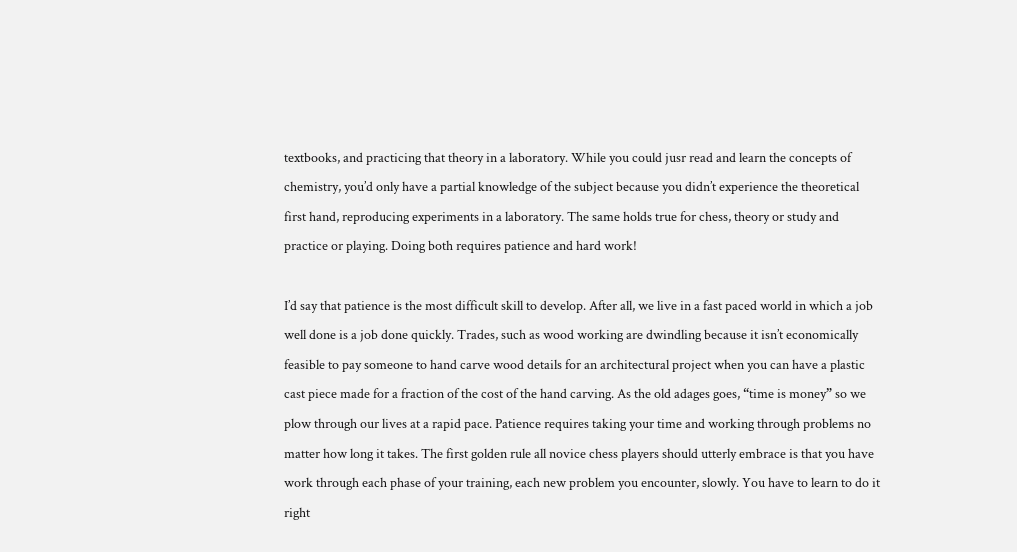textbooks, and practicing that theory in a laboratory. While you could jusr read and learn the concepts of chemistry, you’d only have a partial knowledge of the subject because you didn’t experience the theoretical first hand, reproducing experiments in a laboratory. The same holds true for chess, theory or study and practice or playing. Doing both requires patience and hard work!

I’d say that patience is the most difficult skill to develop. After all, we live in a fast paced world in which a job well done is a job done quickly. Trades, such as wood working are dwindling because it isn’t economically feasible to pay someone to hand carve wood details for an architectural project when you can have a plastic cast piece made for a fraction of the cost of the hand carving. As the old adages goes, “time is money” so we plow through our lives at a rapid pace. Patience requires taking your time and working through problems no matter how long it takes. The first golden rule all novice chess players should utterly embrace is that you have work through each phase of your training, each new problem you encounter, slowly. You have to learn to do it right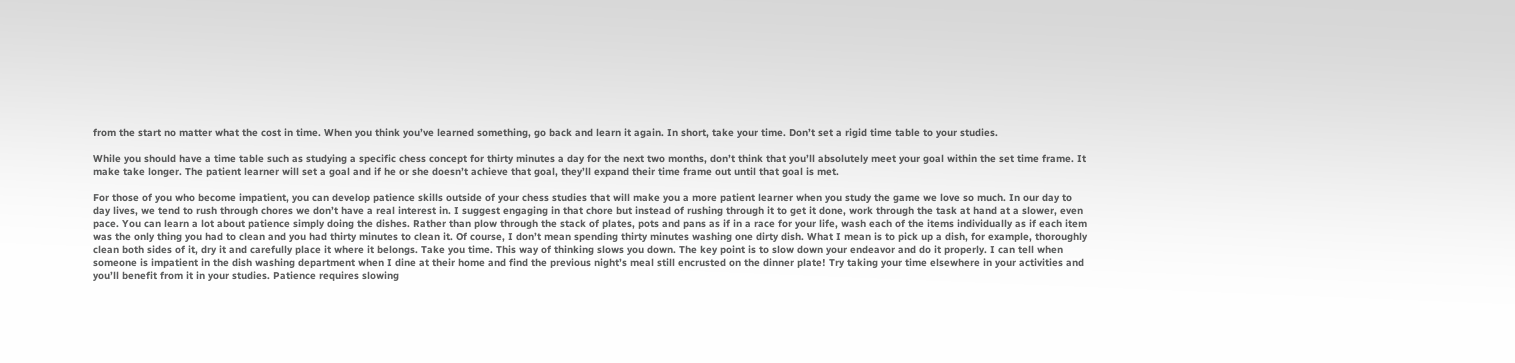from the start no matter what the cost in time. When you think you’ve learned something, go back and learn it again. In short, take your time. Don’t set a rigid time table to your studies.

While you should have a time table such as studying a specific chess concept for thirty minutes a day for the next two months, don’t think that you’ll absolutely meet your goal within the set time frame. It make take longer. The patient learner will set a goal and if he or she doesn’t achieve that goal, they’ll expand their time frame out until that goal is met.

For those of you who become impatient, you can develop patience skills outside of your chess studies that will make you a more patient learner when you study the game we love so much. In our day to day lives, we tend to rush through chores we don’t have a real interest in. I suggest engaging in that chore but instead of rushing through it to get it done, work through the task at hand at a slower, even pace. You can learn a lot about patience simply doing the dishes. Rather than plow through the stack of plates, pots and pans as if in a race for your life, wash each of the items individually as if each item was the only thing you had to clean and you had thirty minutes to clean it. Of course, I don’t mean spending thirty minutes washing one dirty dish. What I mean is to pick up a dish, for example, thoroughly clean both sides of it, dry it and carefully place it where it belongs. Take you time. This way of thinking slows you down. The key point is to slow down your endeavor and do it properly. I can tell when someone is impatient in the dish washing department when I dine at their home and find the previous night’s meal still encrusted on the dinner plate! Try taking your time elsewhere in your activities and you’ll benefit from it in your studies. Patience requires slowing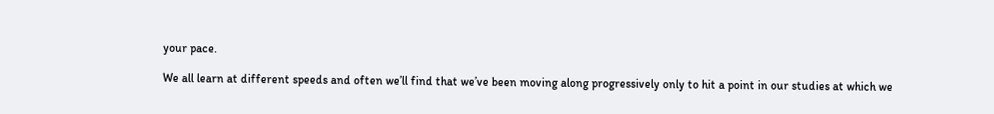your pace.

We all learn at different speeds and often we’ll find that we’ve been moving along progressively only to hit a point in our studies at which we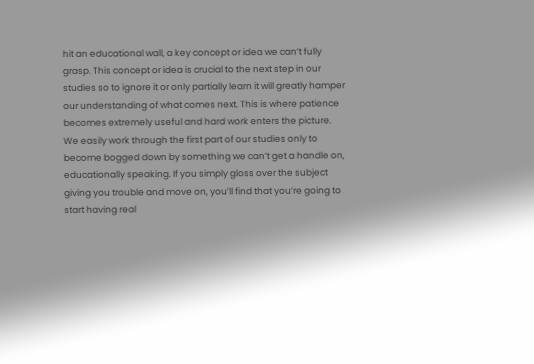hit an educational wall, a key concept or idea we can’t fully grasp. This concept or idea is crucial to the next step in our studies so to ignore it or only partially learn it will greatly hamper our understanding of what comes next. This is where patience becomes extremely useful and hard work enters the picture. We easily work through the first part of our studies only to become bogged down by something we can’t get a handle on, educationally speaking. If you simply gloss over the subject giving you trouble and move on, you’ll find that you’re going to start having real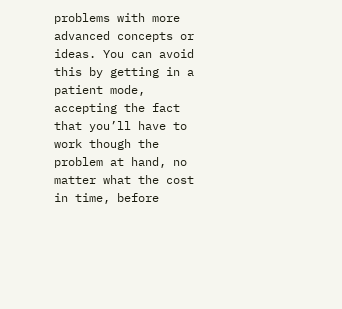problems with more advanced concepts or ideas. You can avoid this by getting in a patient mode, accepting the fact that you’ll have to work though the problem at hand, no matter what the cost in time, before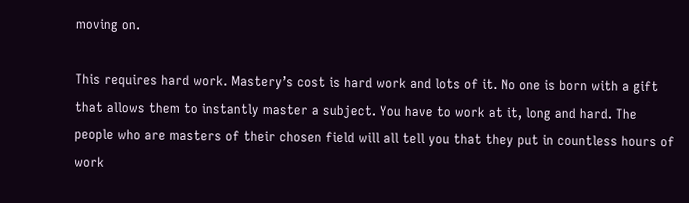moving on.

This requires hard work. Mastery’s cost is hard work and lots of it. No one is born with a gift that allows them to instantly master a subject. You have to work at it, long and hard. The people who are masters of their chosen field will all tell you that they put in countless hours of work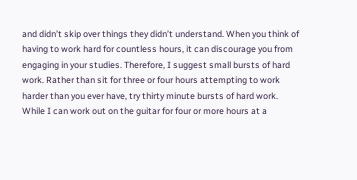and didn’t skip over things they didn’t understand. When you think of having to work hard for countless hours, it can discourage you from engaging in your studies. Therefore, I suggest small bursts of hard work. Rather than sit for three or four hours attempting to work harder than you ever have, try thirty minute bursts of hard work. While I can work out on the guitar for four or more hours at a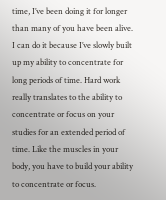time, I’ve been doing it for longer than many of you have been alive. I can do it because I’ve slowly built up my ability to concentrate for long periods of time. Hard work really translates to the ability to concentrate or focus on your studies for an extended period of time. Like the muscles in your body, you have to build your ability to concentrate or focus.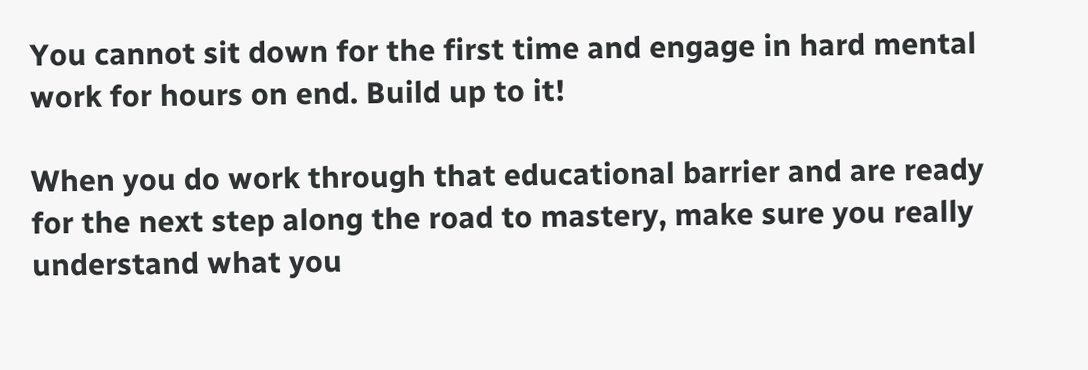You cannot sit down for the first time and engage in hard mental work for hours on end. Build up to it!

When you do work through that educational barrier and are ready for the next step along the road to mastery, make sure you really understand what you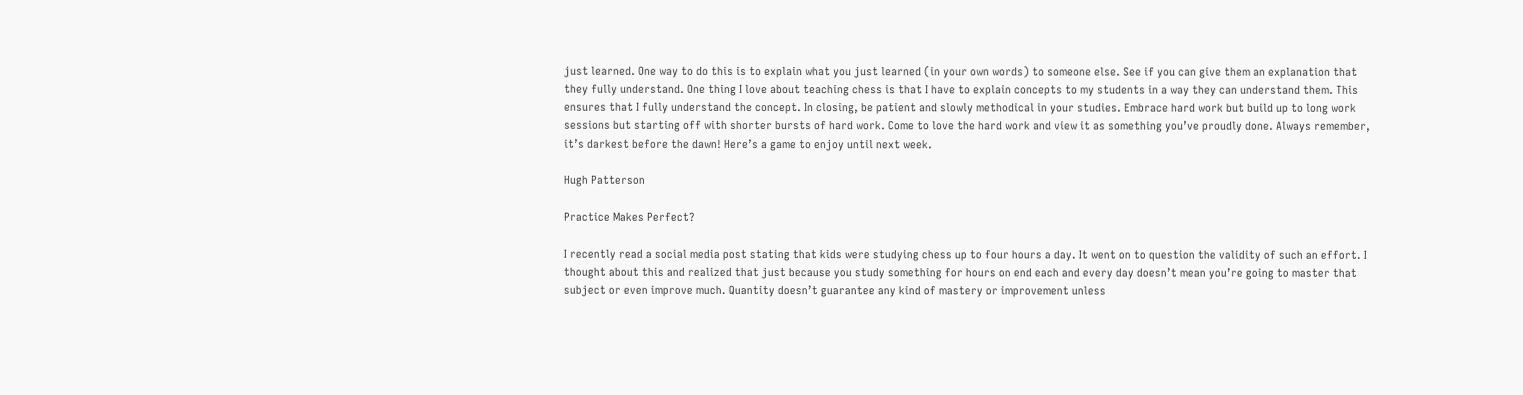just learned. One way to do this is to explain what you just learned (in your own words) to someone else. See if you can give them an explanation that they fully understand. One thing I love about teaching chess is that I have to explain concepts to my students in a way they can understand them. This ensures that I fully understand the concept. In closing, be patient and slowly methodical in your studies. Embrace hard work but build up to long work sessions but starting off with shorter bursts of hard work. Come to love the hard work and view it as something you’ve proudly done. Always remember, it’s darkest before the dawn! Here’s a game to enjoy until next week.

Hugh Patterson

Practice Makes Perfect?

I recently read a social media post stating that kids were studying chess up to four hours a day. It went on to question the validity of such an effort. I thought about this and realized that just because you study something for hours on end each and every day doesn’t mean you’re going to master that subject or even improve much. Quantity doesn’t guarantee any kind of mastery or improvement unless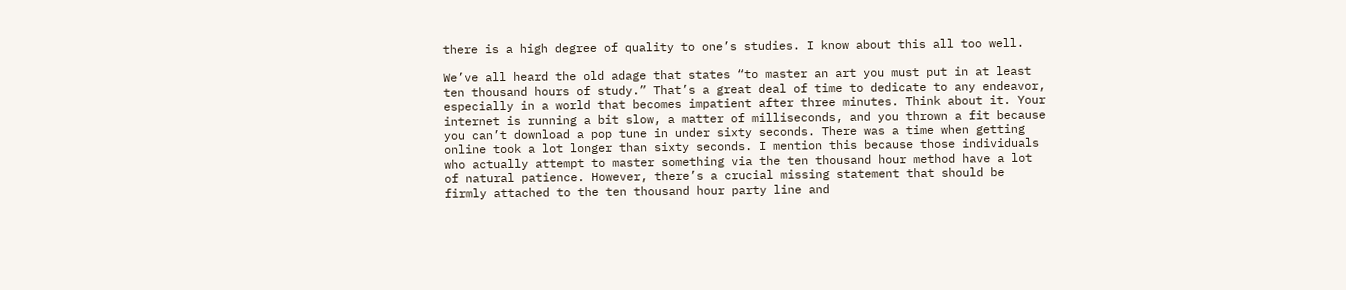there is a high degree of quality to one’s studies. I know about this all too well.

We’ve all heard the old adage that states “to master an art you must put in at least ten thousand hours of study.” That’s a great deal of time to dedicate to any endeavor, especially in a world that becomes impatient after three minutes. Think about it. Your internet is running a bit slow, a matter of milliseconds, and you thrown a fit because you can’t download a pop tune in under sixty seconds. There was a time when getting online took a lot longer than sixty seconds. I mention this because those individuals who actually attempt to master something via the ten thousand hour method have a lot of natural patience. However, there’s a crucial missing statement that should be firmly attached to the ten thousand hour party line and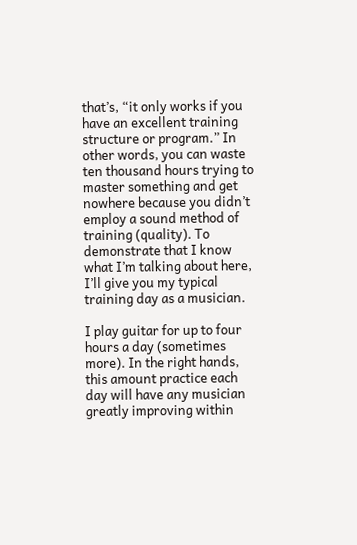that’s, “it only works if you have an excellent training structure or program.” In other words, you can waste ten thousand hours trying to master something and get nowhere because you didn’t employ a sound method of training (quality). To demonstrate that I know what I’m talking about here, I’ll give you my typical training day as a musician.

I play guitar for up to four hours a day (sometimes more). In the right hands, this amount practice each day will have any musician greatly improving within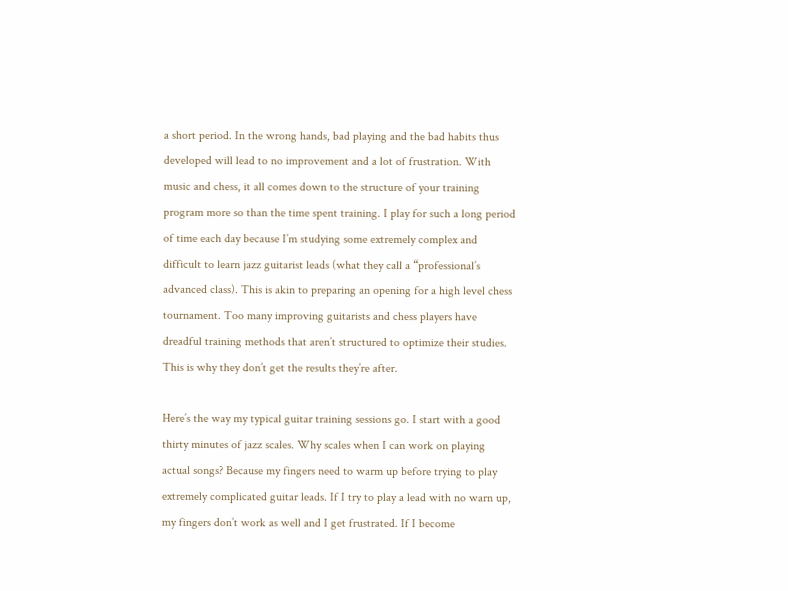a short period. In the wrong hands, bad playing and the bad habits thus developed will lead to no improvement and a lot of frustration. With music and chess, it all comes down to the structure of your training program more so than the time spent training. I play for such a long period of time each day because I’m studying some extremely complex and difficult to learn jazz guitarist leads (what they call a “professional’s advanced class). This is akin to preparing an opening for a high level chess tournament. Too many improving guitarists and chess players have dreadful training methods that aren’t structured to optimize their studies. This is why they don’t get the results they’re after.

Here’s the way my typical guitar training sessions go. I start with a good thirty minutes of jazz scales. Why scales when I can work on playing actual songs? Because my fingers need to warm up before trying to play extremely complicated guitar leads. If I try to play a lead with no warn up, my fingers don’t work as well and I get frustrated. If I become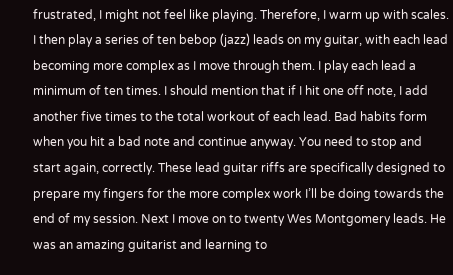frustrated, I might not feel like playing. Therefore, I warm up with scales. I then play a series of ten bebop (jazz) leads on my guitar, with each lead becoming more complex as I move through them. I play each lead a minimum of ten times. I should mention that if I hit one off note, I add another five times to the total workout of each lead. Bad habits form when you hit a bad note and continue anyway. You need to stop and start again, correctly. These lead guitar riffs are specifically designed to prepare my fingers for the more complex work I’ll be doing towards the end of my session. Next I move on to twenty Wes Montgomery leads. He was an amazing guitarist and learning to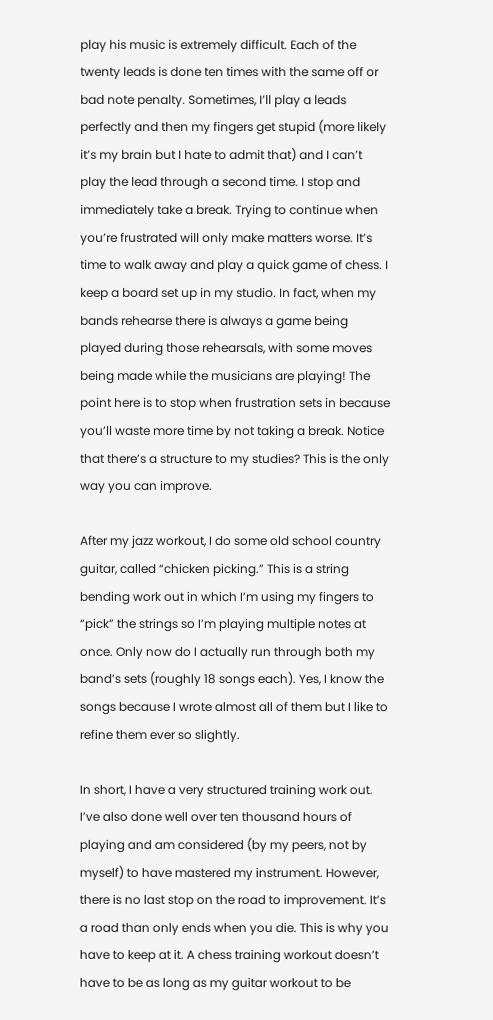play his music is extremely difficult. Each of the twenty leads is done ten times with the same off or bad note penalty. Sometimes, I’ll play a leads perfectly and then my fingers get stupid (more likely it’s my brain but I hate to admit that) and I can’t play the lead through a second time. I stop and immediately take a break. Trying to continue when you’re frustrated will only make matters worse. It’s time to walk away and play a quick game of chess. I keep a board set up in my studio. In fact, when my bands rehearse there is always a game being played during those rehearsals, with some moves being made while the musicians are playing! The point here is to stop when frustration sets in because you’ll waste more time by not taking a break. Notice that there’s a structure to my studies? This is the only way you can improve.

After my jazz workout, I do some old school country guitar, called “chicken picking.” This is a string bending work out in which I’m using my fingers to “pick” the strings so I’m playing multiple notes at once. Only now do I actually run through both my band’s sets (roughly 18 songs each). Yes, I know the songs because I wrote almost all of them but I like to refine them ever so slightly.

In short, I have a very structured training work out. I’ve also done well over ten thousand hours of playing and am considered (by my peers, not by myself) to have mastered my instrument. However, there is no last stop on the road to improvement. It’s a road than only ends when you die. This is why you have to keep at it. A chess training workout doesn’t have to be as long as my guitar workout to be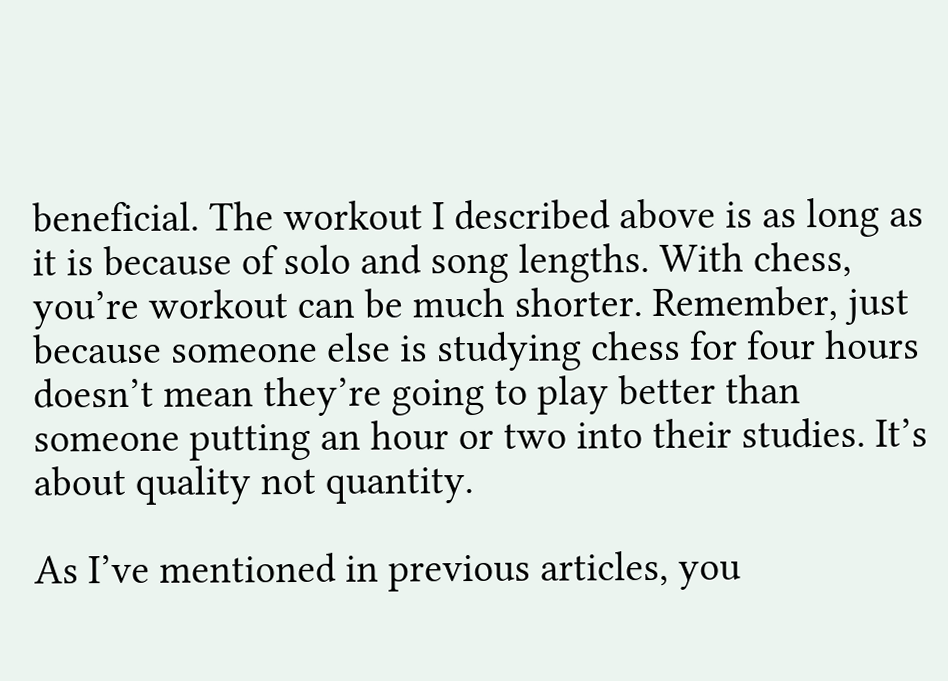beneficial. The workout I described above is as long as it is because of solo and song lengths. With chess, you’re workout can be much shorter. Remember, just because someone else is studying chess for four hours doesn’t mean they’re going to play better than someone putting an hour or two into their studies. It’s about quality not quantity.

As I’ve mentioned in previous articles, you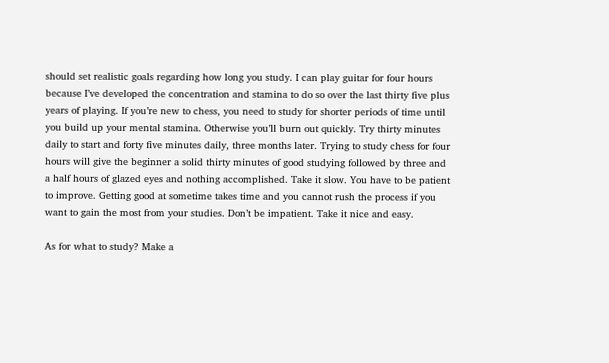should set realistic goals regarding how long you study. I can play guitar for four hours because I’ve developed the concentration and stamina to do so over the last thirty five plus years of playing. If you’re new to chess, you need to study for shorter periods of time until you build up your mental stamina. Otherwise you’ll burn out quickly. Try thirty minutes daily to start and forty five minutes daily, three months later. Trying to study chess for four hours will give the beginner a solid thirty minutes of good studying followed by three and a half hours of glazed eyes and nothing accomplished. Take it slow. You have to be patient to improve. Getting good at sometime takes time and you cannot rush the process if you want to gain the most from your studies. Don’t be impatient. Take it nice and easy.

As for what to study? Make a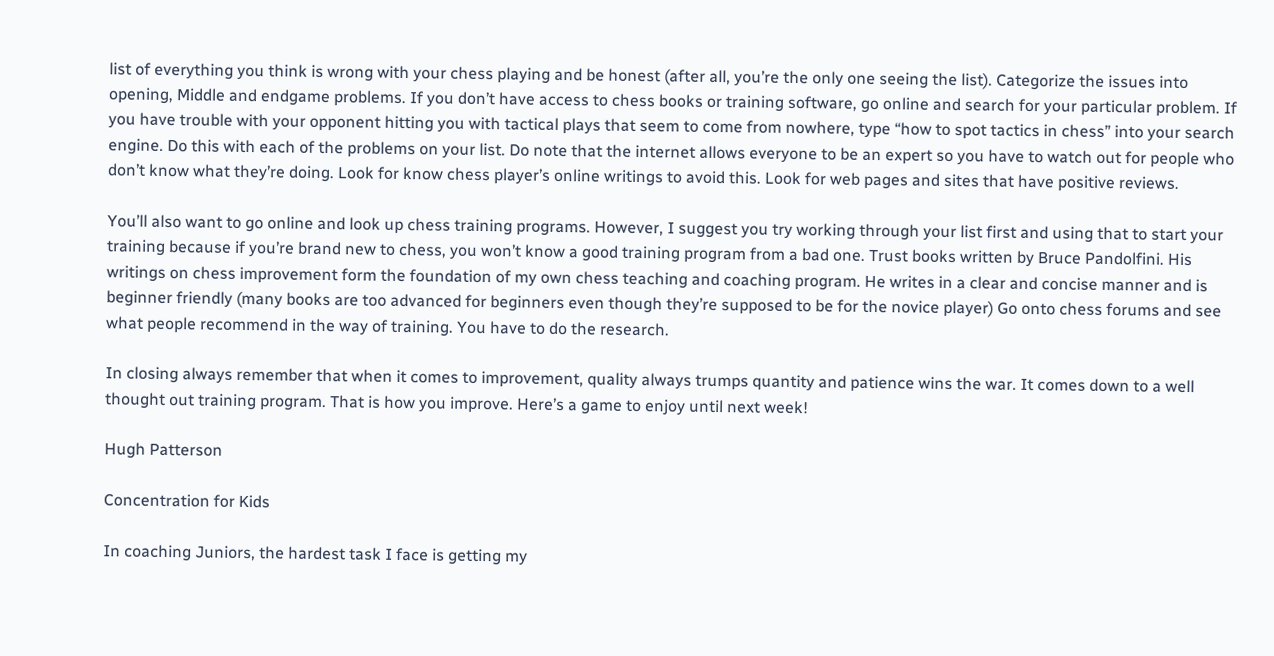list of everything you think is wrong with your chess playing and be honest (after all, you’re the only one seeing the list). Categorize the issues into opening, Middle and endgame problems. If you don’t have access to chess books or training software, go online and search for your particular problem. If you have trouble with your opponent hitting you with tactical plays that seem to come from nowhere, type “how to spot tactics in chess” into your search engine. Do this with each of the problems on your list. Do note that the internet allows everyone to be an expert so you have to watch out for people who don’t know what they’re doing. Look for know chess player’s online writings to avoid this. Look for web pages and sites that have positive reviews.

You’ll also want to go online and look up chess training programs. However, I suggest you try working through your list first and using that to start your training because if you’re brand new to chess, you won’t know a good training program from a bad one. Trust books written by Bruce Pandolfini. His writings on chess improvement form the foundation of my own chess teaching and coaching program. He writes in a clear and concise manner and is beginner friendly (many books are too advanced for beginners even though they’re supposed to be for the novice player) Go onto chess forums and see what people recommend in the way of training. You have to do the research.

In closing always remember that when it comes to improvement, quality always trumps quantity and patience wins the war. It comes down to a well thought out training program. That is how you improve. Here’s a game to enjoy until next week!

Hugh Patterson

Concentration for Kids

In coaching Juniors, the hardest task I face is getting my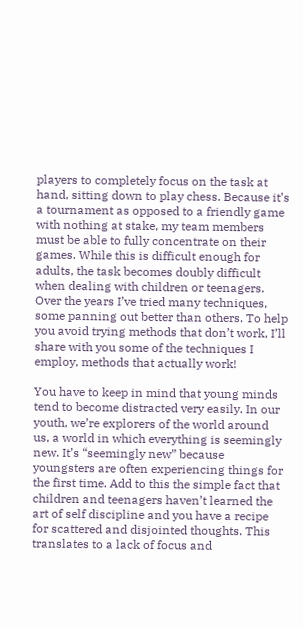players to completely focus on the task at hand, sitting down to play chess. Because it’s a tournament as opposed to a friendly game with nothing at stake, my team members must be able to fully concentrate on their games. While this is difficult enough for adults, the task becomes doubly difficult when dealing with children or teenagers. Over the years I’ve tried many techniques, some panning out better than others. To help you avoid trying methods that don’t work, I’ll share with you some of the techniques I employ, methods that actually work!

You have to keep in mind that young minds tend to become distracted very easily. In our youth, we’re explorers of the world around us, a world in which everything is seemingly new. It’s “seemingly new” because youngsters are often experiencing things for the first time. Add to this the simple fact that children and teenagers haven’t learned the art of self discipline and you have a recipe for scattered and disjointed thoughts. This translates to a lack of focus and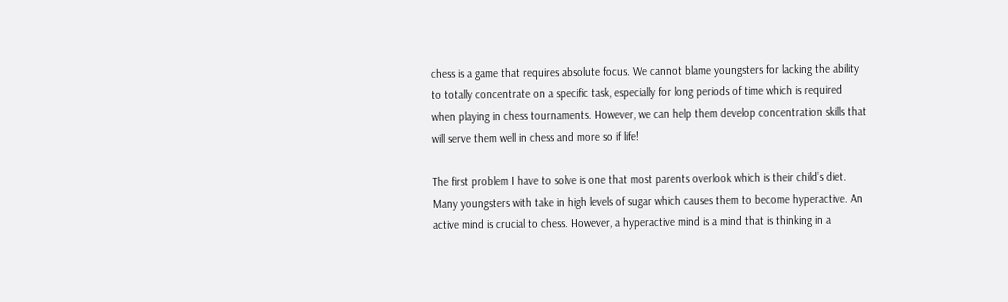chess is a game that requires absolute focus. We cannot blame youngsters for lacking the ability to totally concentrate on a specific task, especially for long periods of time which is required when playing in chess tournaments. However, we can help them develop concentration skills that will serve them well in chess and more so if life!

The first problem I have to solve is one that most parents overlook which is their child’s diet. Many youngsters with take in high levels of sugar which causes them to become hyperactive. An active mind is crucial to chess. However, a hyperactive mind is a mind that is thinking in a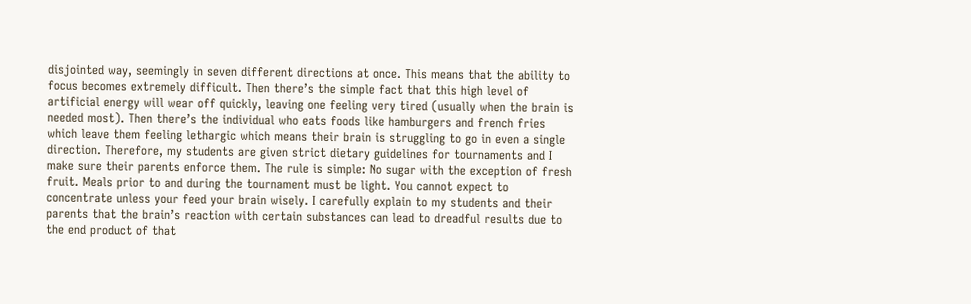disjointed way, seemingly in seven different directions at once. This means that the ability to focus becomes extremely difficult. Then there’s the simple fact that this high level of artificial energy will wear off quickly, leaving one feeling very tired (usually when the brain is needed most). Then there’s the individual who eats foods like hamburgers and french fries which leave them feeling lethargic which means their brain is struggling to go in even a single direction. Therefore, my students are given strict dietary guidelines for tournaments and I make sure their parents enforce them. The rule is simple: No sugar with the exception of fresh fruit. Meals prior to and during the tournament must be light. You cannot expect to concentrate unless your feed your brain wisely. I carefully explain to my students and their parents that the brain’s reaction with certain substances can lead to dreadful results due to the end product of that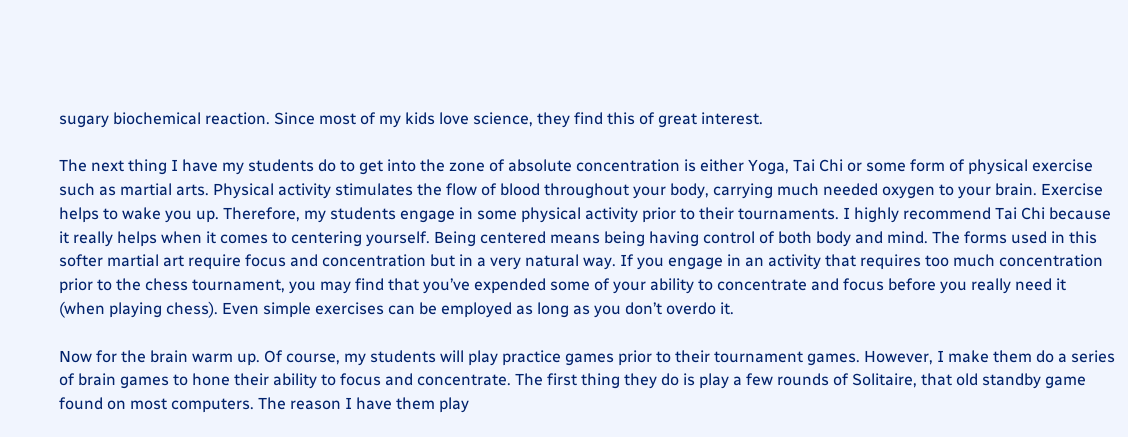sugary biochemical reaction. Since most of my kids love science, they find this of great interest.

The next thing I have my students do to get into the zone of absolute concentration is either Yoga, Tai Chi or some form of physical exercise such as martial arts. Physical activity stimulates the flow of blood throughout your body, carrying much needed oxygen to your brain. Exercise helps to wake you up. Therefore, my students engage in some physical activity prior to their tournaments. I highly recommend Tai Chi because it really helps when it comes to centering yourself. Being centered means being having control of both body and mind. The forms used in this softer martial art require focus and concentration but in a very natural way. If you engage in an activity that requires too much concentration prior to the chess tournament, you may find that you’ve expended some of your ability to concentrate and focus before you really need it (when playing chess). Even simple exercises can be employed as long as you don’t overdo it.

Now for the brain warm up. Of course, my students will play practice games prior to their tournament games. However, I make them do a series of brain games to hone their ability to focus and concentrate. The first thing they do is play a few rounds of Solitaire, that old standby game found on most computers. The reason I have them play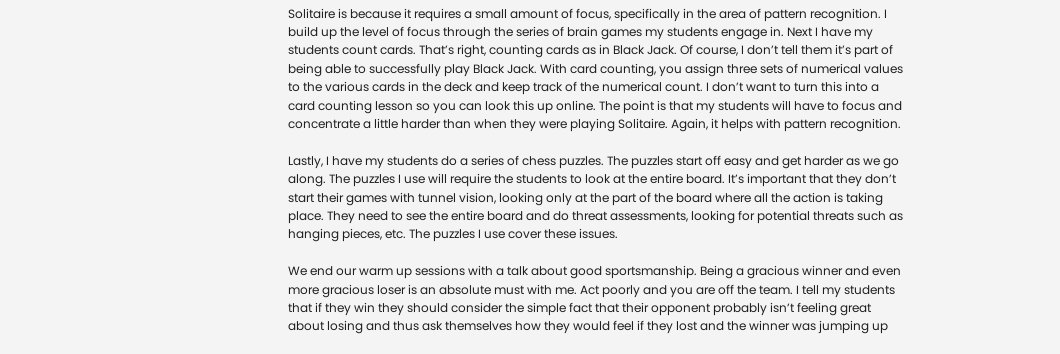Solitaire is because it requires a small amount of focus, specifically in the area of pattern recognition. I build up the level of focus through the series of brain games my students engage in. Next I have my students count cards. That’s right, counting cards as in Black Jack. Of course, I don’t tell them it’s part of being able to successfully play Black Jack. With card counting, you assign three sets of numerical values to the various cards in the deck and keep track of the numerical count. I don’t want to turn this into a card counting lesson so you can look this up online. The point is that my students will have to focus and concentrate a little harder than when they were playing Solitaire. Again, it helps with pattern recognition.

Lastly, I have my students do a series of chess puzzles. The puzzles start off easy and get harder as we go along. The puzzles I use will require the students to look at the entire board. It’s important that they don’t start their games with tunnel vision, looking only at the part of the board where all the action is taking place. They need to see the entire board and do threat assessments, looking for potential threats such as hanging pieces, etc. The puzzles I use cover these issues.

We end our warm up sessions with a talk about good sportsmanship. Being a gracious winner and even more gracious loser is an absolute must with me. Act poorly and you are off the team. I tell my students that if they win they should consider the simple fact that their opponent probably isn’t feeling great about losing and thus ask themselves how they would feel if they lost and the winner was jumping up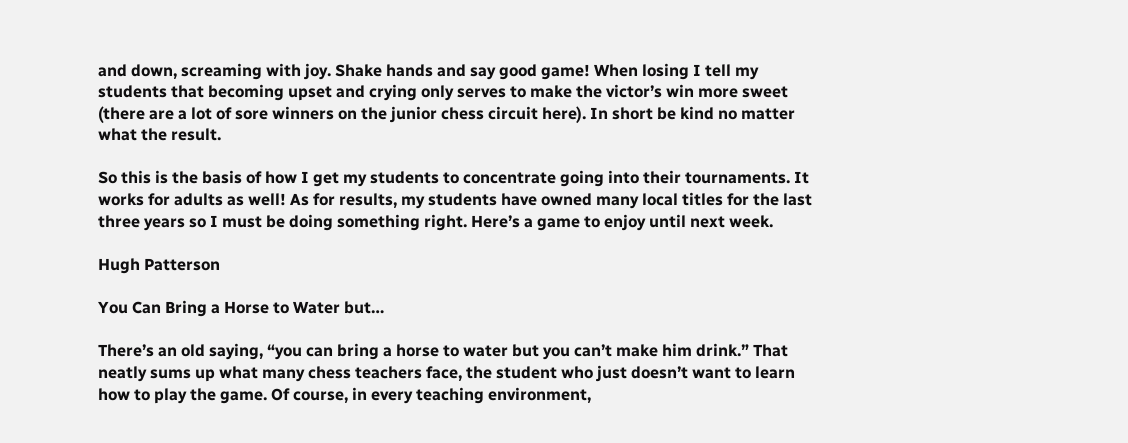and down, screaming with joy. Shake hands and say good game! When losing I tell my students that becoming upset and crying only serves to make the victor’s win more sweet (there are a lot of sore winners on the junior chess circuit here). In short be kind no matter what the result.

So this is the basis of how I get my students to concentrate going into their tournaments. It works for adults as well! As for results, my students have owned many local titles for the last three years so I must be doing something right. Here’s a game to enjoy until next week.

Hugh Patterson

You Can Bring a Horse to Water but…

There’s an old saying, “you can bring a horse to water but you can’t make him drink.” That neatly sums up what many chess teachers face, the student who just doesn’t want to learn how to play the game. Of course, in every teaching environment,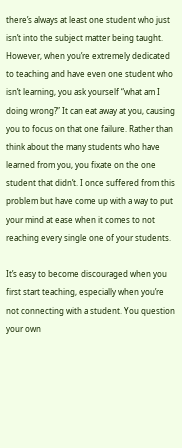there’s always at least one student who just isn’t into the subject matter being taught. However, when you’re extremely dedicated to teaching and have even one student who isn’t learning, you ask yourself “what am I doing wrong?” It can eat away at you, causing you to focus on that one failure. Rather than think about the many students who have learned from you, you fixate on the one student that didn’t. I once suffered from this problem but have come up with a way to put your mind at ease when it comes to not reaching every single one of your students.

It’s easy to become discouraged when you first start teaching, especially when you’re not connecting with a student. You question your own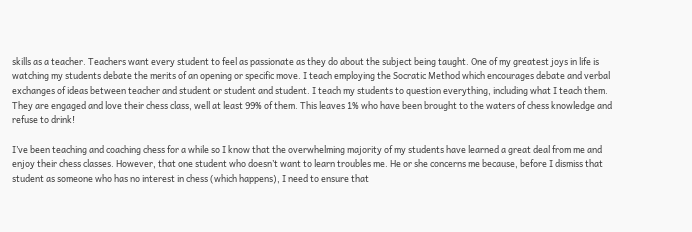skills as a teacher. Teachers want every student to feel as passionate as they do about the subject being taught. One of my greatest joys in life is watching my students debate the merits of an opening or specific move. I teach employing the Socratic Method which encourages debate and verbal exchanges of ideas between teacher and student or student and student. I teach my students to question everything, including what I teach them. They are engaged and love their chess class, well at least 99% of them. This leaves 1% who have been brought to the waters of chess knowledge and refuse to drink!

I’ve been teaching and coaching chess for a while so I know that the overwhelming majority of my students have learned a great deal from me and enjoy their chess classes. However, that one student who doesn’t want to learn troubles me. He or she concerns me because, before I dismiss that student as someone who has no interest in chess (which happens), I need to ensure that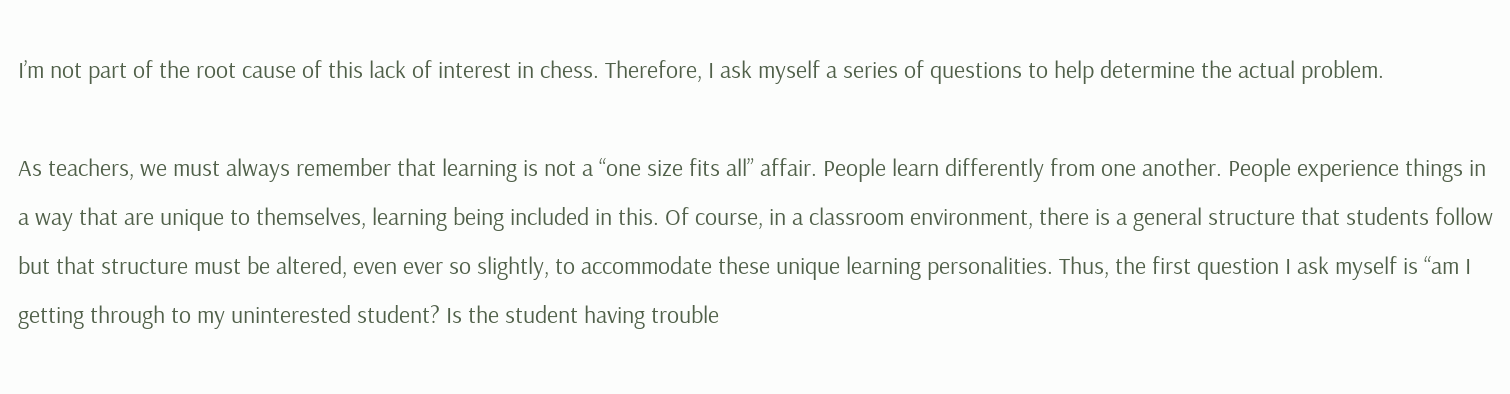I’m not part of the root cause of this lack of interest in chess. Therefore, I ask myself a series of questions to help determine the actual problem.

As teachers, we must always remember that learning is not a “one size fits all” affair. People learn differently from one another. People experience things in a way that are unique to themselves, learning being included in this. Of course, in a classroom environment, there is a general structure that students follow but that structure must be altered, even ever so slightly, to accommodate these unique learning personalities. Thus, the first question I ask myself is “am I getting through to my uninterested student? Is the student having trouble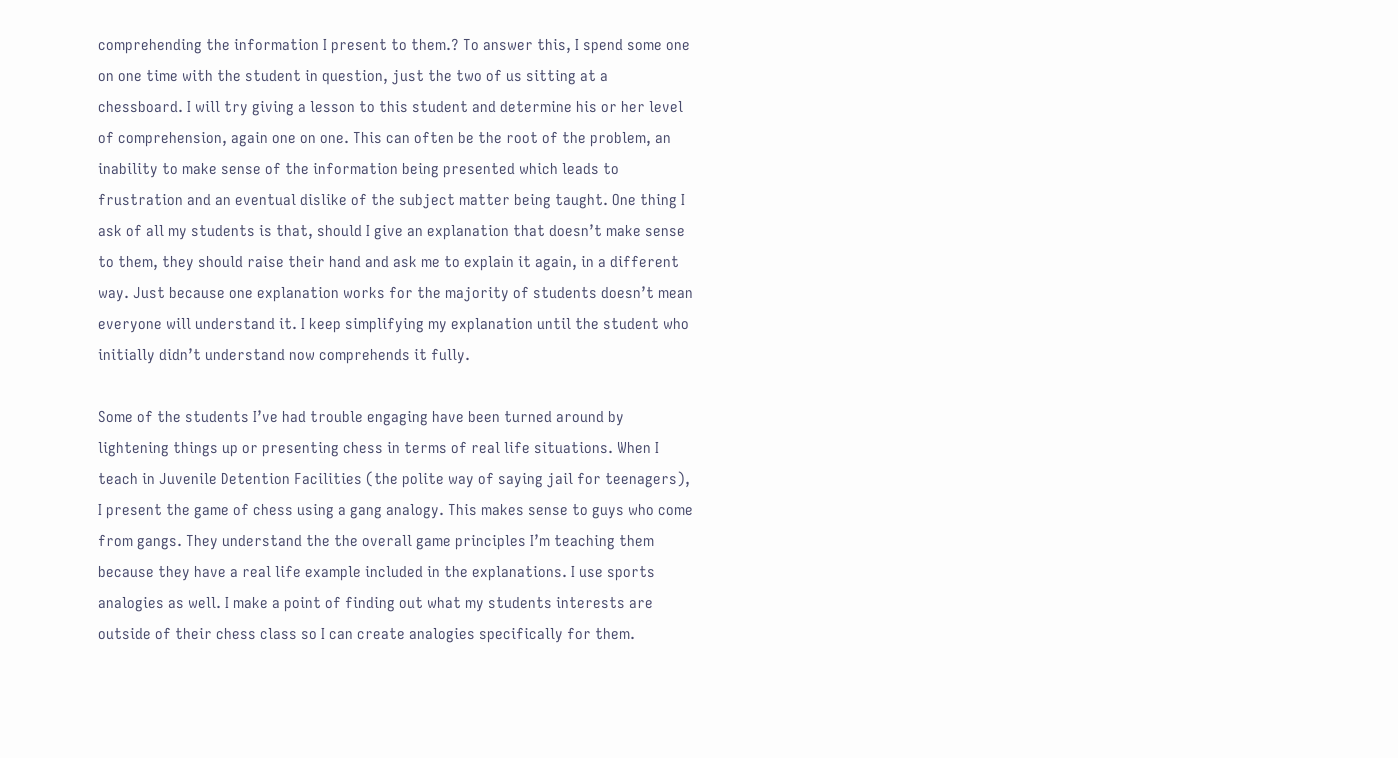comprehending the information I present to them.? To answer this, I spend some one on one time with the student in question, just the two of us sitting at a chessboard. I will try giving a lesson to this student and determine his or her level of comprehension, again one on one. This can often be the root of the problem, an inability to make sense of the information being presented which leads to frustration and an eventual dislike of the subject matter being taught. One thing I ask of all my students is that, should I give an explanation that doesn’t make sense to them, they should raise their hand and ask me to explain it again, in a different way. Just because one explanation works for the majority of students doesn’t mean everyone will understand it. I keep simplifying my explanation until the student who initially didn’t understand now comprehends it fully.

Some of the students I’ve had trouble engaging have been turned around by lightening things up or presenting chess in terms of real life situations. When I teach in Juvenile Detention Facilities (the polite way of saying jail for teenagers), I present the game of chess using a gang analogy. This makes sense to guys who come from gangs. They understand the the overall game principles I’m teaching them because they have a real life example included in the explanations. I use sports analogies as well. I make a point of finding out what my students interests are outside of their chess class so I can create analogies specifically for them.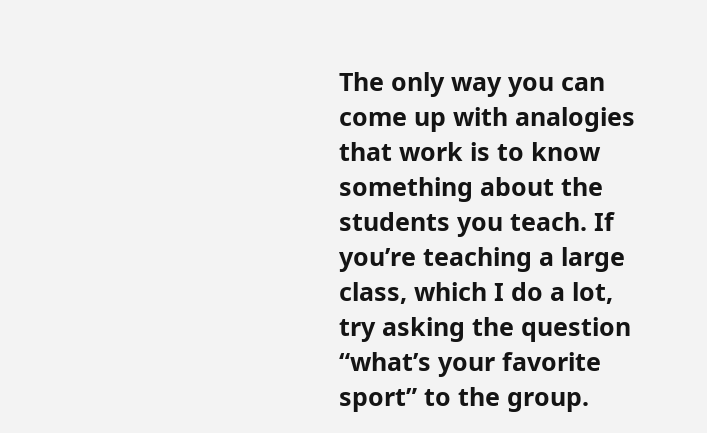The only way you can come up with analogies that work is to know something about the students you teach. If you’re teaching a large class, which I do a lot, try asking the question “what’s your favorite sport” to the group.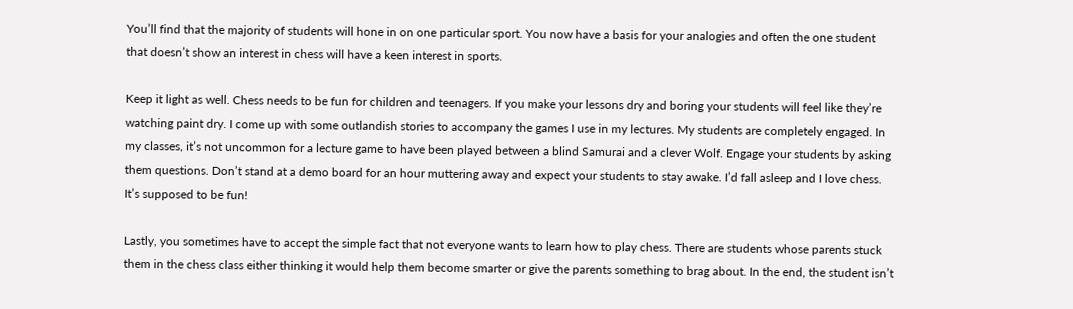You’ll find that the majority of students will hone in on one particular sport. You now have a basis for your analogies and often the one student that doesn’t show an interest in chess will have a keen interest in sports.

Keep it light as well. Chess needs to be fun for children and teenagers. If you make your lessons dry and boring your students will feel like they’re watching paint dry. I come up with some outlandish stories to accompany the games I use in my lectures. My students are completely engaged. In my classes, it’s not uncommon for a lecture game to have been played between a blind Samurai and a clever Wolf. Engage your students by asking them questions. Don’t stand at a demo board for an hour muttering away and expect your students to stay awake. I’d fall asleep and I love chess. It’s supposed to be fun!

Lastly, you sometimes have to accept the simple fact that not everyone wants to learn how to play chess. There are students whose parents stuck them in the chess class either thinking it would help them become smarter or give the parents something to brag about. In the end, the student isn’t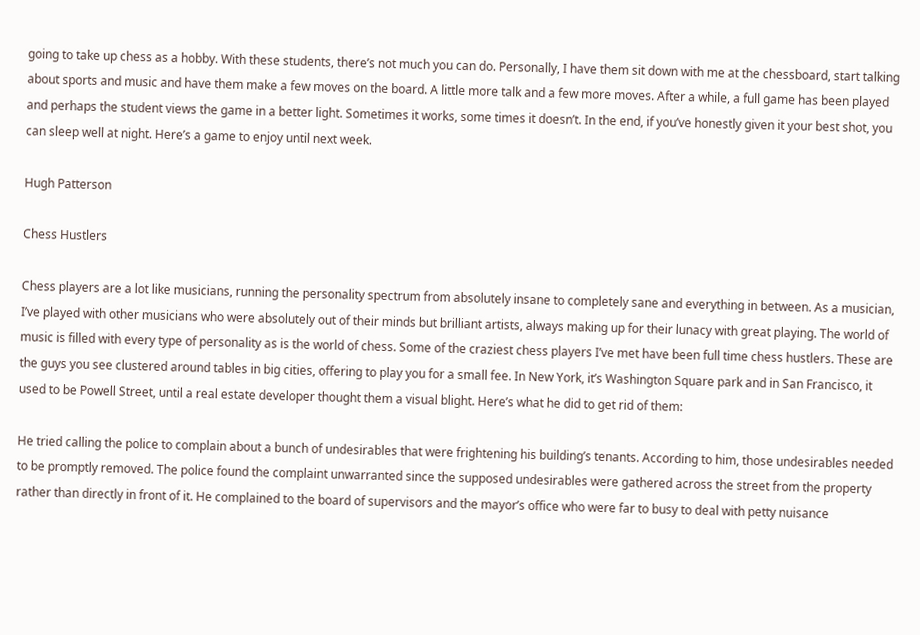going to take up chess as a hobby. With these students, there’s not much you can do. Personally, I have them sit down with me at the chessboard, start talking about sports and music and have them make a few moves on the board. A little more talk and a few more moves. After a while, a full game has been played and perhaps the student views the game in a better light. Sometimes it works, some times it doesn’t. In the end, if you’ve honestly given it your best shot, you can sleep well at night. Here’s a game to enjoy until next week.

Hugh Patterson

Chess Hustlers

Chess players are a lot like musicians, running the personality spectrum from absolutely insane to completely sane and everything in between. As a musician, I’ve played with other musicians who were absolutely out of their minds but brilliant artists, always making up for their lunacy with great playing. The world of music is filled with every type of personality as is the world of chess. Some of the craziest chess players I’ve met have been full time chess hustlers. These are the guys you see clustered around tables in big cities, offering to play you for a small fee. In New York, it’s Washington Square park and in San Francisco, it used to be Powell Street, until a real estate developer thought them a visual blight. Here’s what he did to get rid of them:

He tried calling the police to complain about a bunch of undesirables that were frightening his building’s tenants. According to him, those undesirables needed to be promptly removed. The police found the complaint unwarranted since the supposed undesirables were gathered across the street from the property rather than directly in front of it. He complained to the board of supervisors and the mayor’s office who were far to busy to deal with petty nuisance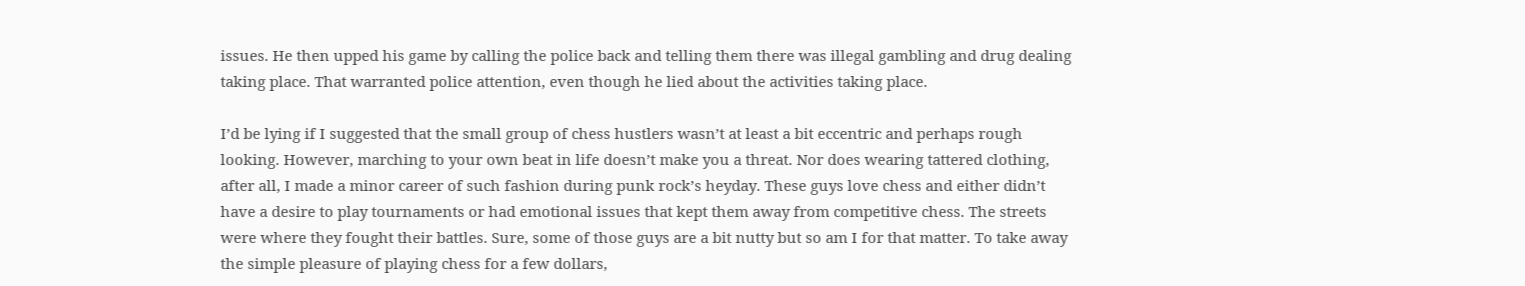issues. He then upped his game by calling the police back and telling them there was illegal gambling and drug dealing taking place. That warranted police attention, even though he lied about the activities taking place.

I’d be lying if I suggested that the small group of chess hustlers wasn’t at least a bit eccentric and perhaps rough looking. However, marching to your own beat in life doesn’t make you a threat. Nor does wearing tattered clothing, after all, I made a minor career of such fashion during punk rock’s heyday. These guys love chess and either didn’t have a desire to play tournaments or had emotional issues that kept them away from competitive chess. The streets were where they fought their battles. Sure, some of those guys are a bit nutty but so am I for that matter. To take away the simple pleasure of playing chess for a few dollars,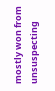mostly won from unsuspecting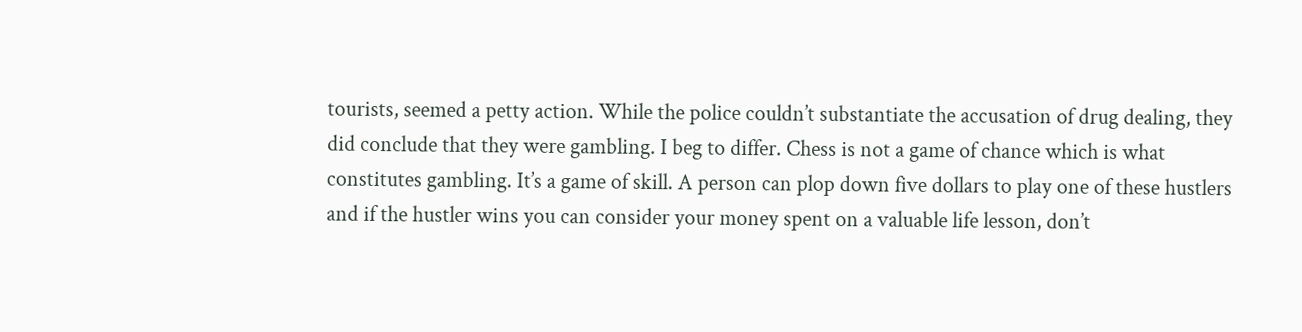tourists, seemed a petty action. While the police couldn’t substantiate the accusation of drug dealing, they did conclude that they were gambling. I beg to differ. Chess is not a game of chance which is what constitutes gambling. It’s a game of skill. A person can plop down five dollars to play one of these hustlers and if the hustler wins you can consider your money spent on a valuable life lesson, don’t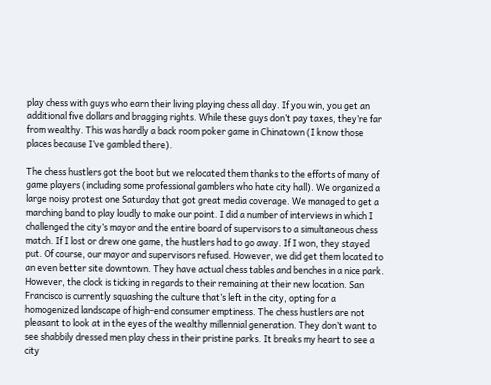play chess with guys who earn their living playing chess all day. If you win, you get an additional five dollars and bragging rights. While these guys don’t pay taxes, they’re far from wealthy. This was hardly a back room poker game in Chinatown (I know those places because I’ve gambled there).

The chess hustlers got the boot but we relocated them thanks to the efforts of many of game players (including some professional gamblers who hate city hall). We organized a large noisy protest one Saturday that got great media coverage. We managed to get a marching band to play loudly to make our point. I did a number of interviews in which I challenged the city’s mayor and the entire board of supervisors to a simultaneous chess match. If I lost or drew one game, the hustlers had to go away. If I won, they stayed put. Of course, our mayor and supervisors refused. However, we did get them located to an even better site downtown. They have actual chess tables and benches in a nice park. However, the clock is ticking in regards to their remaining at their new location. San Francisco is currently squashing the culture that’s left in the city, opting for a homogenized landscape of high-end consumer emptiness. The chess hustlers are not pleasant to look at in the eyes of the wealthy millennial generation. They don’t want to see shabbily dressed men play chess in their pristine parks. It breaks my heart to see a city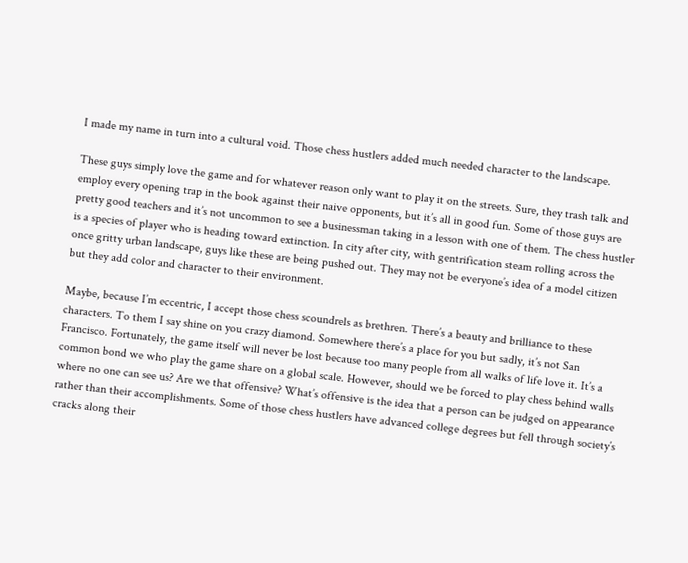I made my name in turn into a cultural void. Those chess hustlers added much needed character to the landscape.

These guys simply love the game and for whatever reason only want to play it on the streets. Sure, they trash talk and employ every opening trap in the book against their naive opponents, but it’s all in good fun. Some of those guys are pretty good teachers and it’s not uncommon to see a businessman taking in a lesson with one of them. The chess hustler is a species of player who is heading toward extinction. In city after city, with gentrification steam rolling across the once gritty urban landscape, guys like these are being pushed out. They may not be everyone’s idea of a model citizen but they add color and character to their environment.

Maybe, because I’m eccentric, I accept those chess scoundrels as brethren. There’s a beauty and brilliance to these characters. To them I say shine on you crazy diamond. Somewhere there’s a place for you but sadly, it’s not San Francisco. Fortunately, the game itself will never be lost because too many people from all walks of life love it. It’s a common bond we who play the game share on a global scale. However, should we be forced to play chess behind walls where no one can see us? Are we that offensive? What’s offensive is the idea that a person can be judged on appearance rather than their accomplishments. Some of those chess hustlers have advanced college degrees but fell through society’s cracks along their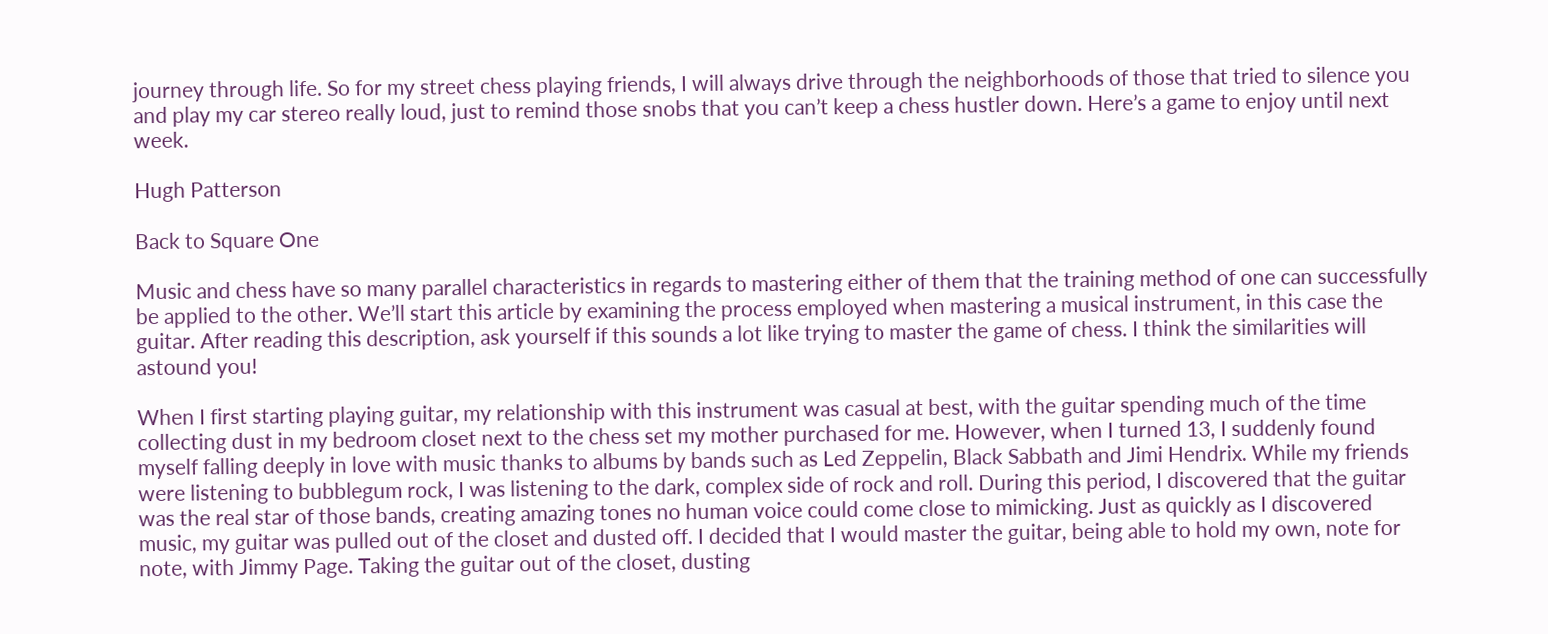journey through life. So for my street chess playing friends, I will always drive through the neighborhoods of those that tried to silence you and play my car stereo really loud, just to remind those snobs that you can’t keep a chess hustler down. Here’s a game to enjoy until next week.

Hugh Patterson

Back to Square One

Music and chess have so many parallel characteristics in regards to mastering either of them that the training method of one can successfully be applied to the other. We’ll start this article by examining the process employed when mastering a musical instrument, in this case the guitar. After reading this description, ask yourself if this sounds a lot like trying to master the game of chess. I think the similarities will astound you!

When I first starting playing guitar, my relationship with this instrument was casual at best, with the guitar spending much of the time collecting dust in my bedroom closet next to the chess set my mother purchased for me. However, when I turned 13, I suddenly found myself falling deeply in love with music thanks to albums by bands such as Led Zeppelin, Black Sabbath and Jimi Hendrix. While my friends were listening to bubblegum rock, I was listening to the dark, complex side of rock and roll. During this period, I discovered that the guitar was the real star of those bands, creating amazing tones no human voice could come close to mimicking. Just as quickly as I discovered music, my guitar was pulled out of the closet and dusted off. I decided that I would master the guitar, being able to hold my own, note for note, with Jimmy Page. Taking the guitar out of the closet, dusting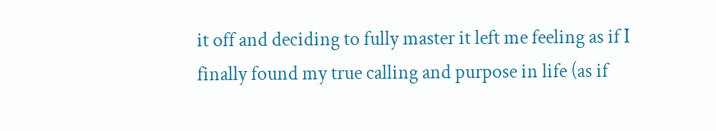it off and deciding to fully master it left me feeling as if I finally found my true calling and purpose in life (as if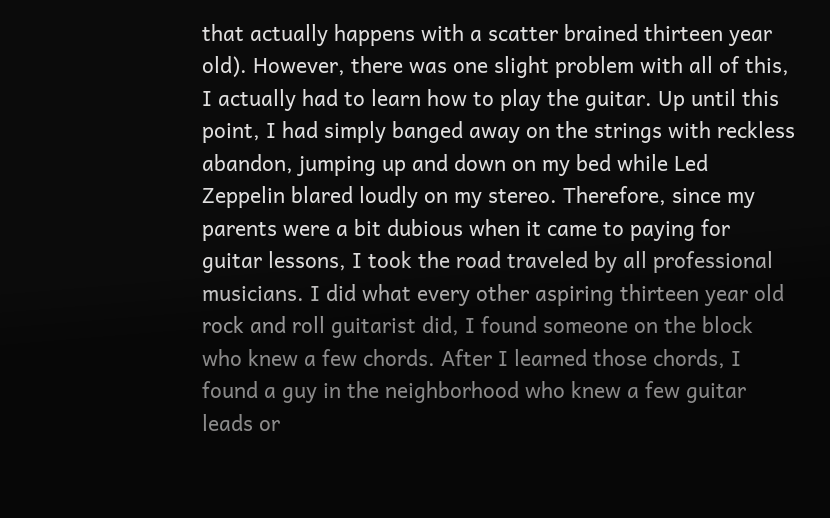that actually happens with a scatter brained thirteen year old). However, there was one slight problem with all of this, I actually had to learn how to play the guitar. Up until this point, I had simply banged away on the strings with reckless abandon, jumping up and down on my bed while Led Zeppelin blared loudly on my stereo. Therefore, since my parents were a bit dubious when it came to paying for guitar lessons, I took the road traveled by all professional musicians. I did what every other aspiring thirteen year old rock and roll guitarist did, I found someone on the block who knew a few chords. After I learned those chords, I found a guy in the neighborhood who knew a few guitar leads or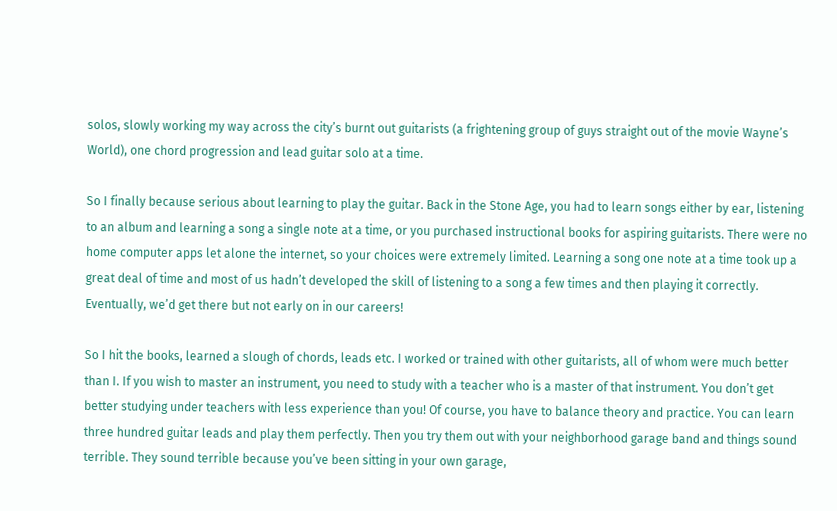solos, slowly working my way across the city’s burnt out guitarists (a frightening group of guys straight out of the movie Wayne’s World), one chord progression and lead guitar solo at a time.

So I finally because serious about learning to play the guitar. Back in the Stone Age, you had to learn songs either by ear, listening to an album and learning a song a single note at a time, or you purchased instructional books for aspiring guitarists. There were no home computer apps let alone the internet, so your choices were extremely limited. Learning a song one note at a time took up a great deal of time and most of us hadn’t developed the skill of listening to a song a few times and then playing it correctly. Eventually, we’d get there but not early on in our careers!

So I hit the books, learned a slough of chords, leads etc. I worked or trained with other guitarists, all of whom were much better than I. If you wish to master an instrument, you need to study with a teacher who is a master of that instrument. You don’t get better studying under teachers with less experience than you! Of course, you have to balance theory and practice. You can learn three hundred guitar leads and play them perfectly. Then you try them out with your neighborhood garage band and things sound terrible. They sound terrible because you’ve been sitting in your own garage,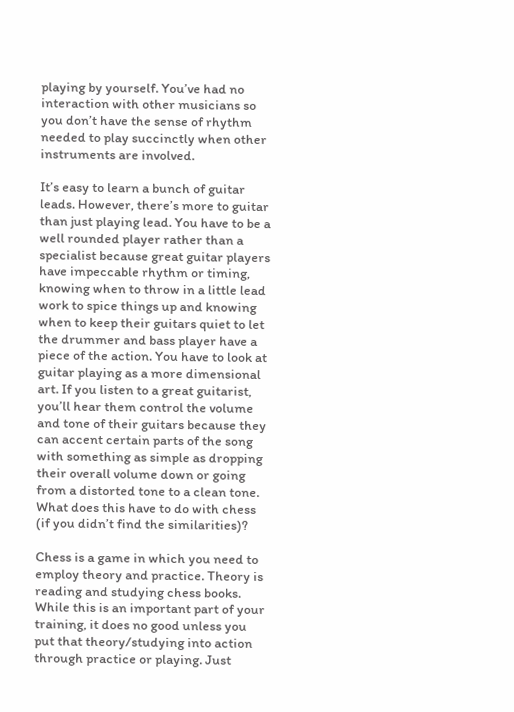playing by yourself. You’ve had no interaction with other musicians so you don’t have the sense of rhythm needed to play succinctly when other instruments are involved.

It’s easy to learn a bunch of guitar leads. However, there’s more to guitar than just playing lead. You have to be a well rounded player rather than a specialist because great guitar players have impeccable rhythm or timing, knowing when to throw in a little lead work to spice things up and knowing when to keep their guitars quiet to let the drummer and bass player have a piece of the action. You have to look at guitar playing as a more dimensional art. If you listen to a great guitarist, you’ll hear them control the volume and tone of their guitars because they can accent certain parts of the song with something as simple as dropping their overall volume down or going from a distorted tone to a clean tone. What does this have to do with chess (if you didn’t find the similarities)?

Chess is a game in which you need to employ theory and practice. Theory is reading and studying chess books. While this is an important part of your training, it does no good unless you put that theory/studying into action through practice or playing. Just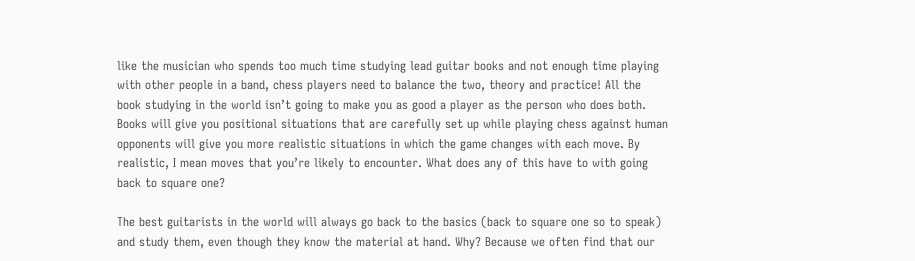like the musician who spends too much time studying lead guitar books and not enough time playing with other people in a band, chess players need to balance the two, theory and practice! All the book studying in the world isn’t going to make you as good a player as the person who does both. Books will give you positional situations that are carefully set up while playing chess against human opponents will give you more realistic situations in which the game changes with each move. By realistic, I mean moves that you’re likely to encounter. What does any of this have to with going back to square one?

The best guitarists in the world will always go back to the basics (back to square one so to speak) and study them, even though they know the material at hand. Why? Because we often find that our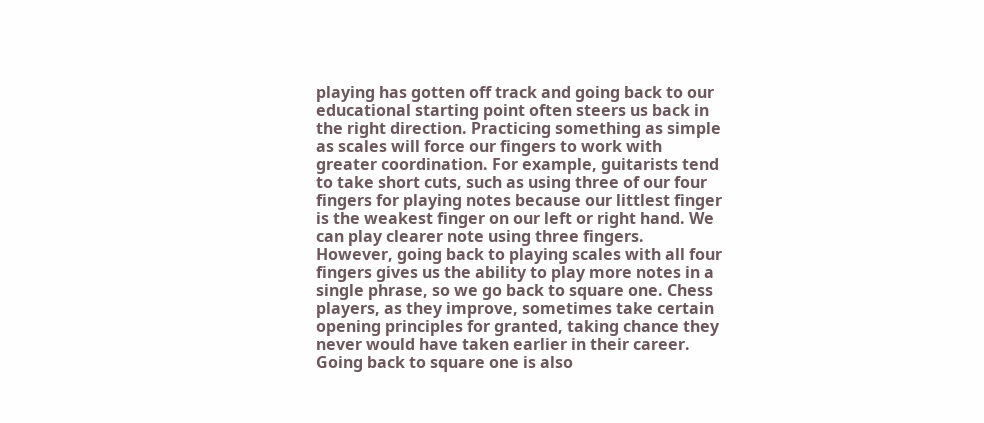playing has gotten off track and going back to our educational starting point often steers us back in the right direction. Practicing something as simple as scales will force our fingers to work with greater coordination. For example, guitarists tend to take short cuts, such as using three of our four fingers for playing notes because our littlest finger is the weakest finger on our left or right hand. We can play clearer note using three fingers. However, going back to playing scales with all four fingers gives us the ability to play more notes in a single phrase, so we go back to square one. Chess players, as they improve, sometimes take certain opening principles for granted, taking chance they never would have taken earlier in their career. Going back to square one is also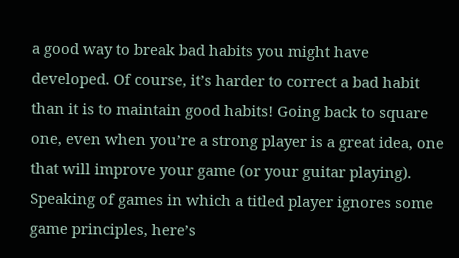a good way to break bad habits you might have developed. Of course, it’s harder to correct a bad habit than it is to maintain good habits! Going back to square one, even when you’re a strong player is a great idea, one that will improve your game (or your guitar playing). Speaking of games in which a titled player ignores some game principles, here’s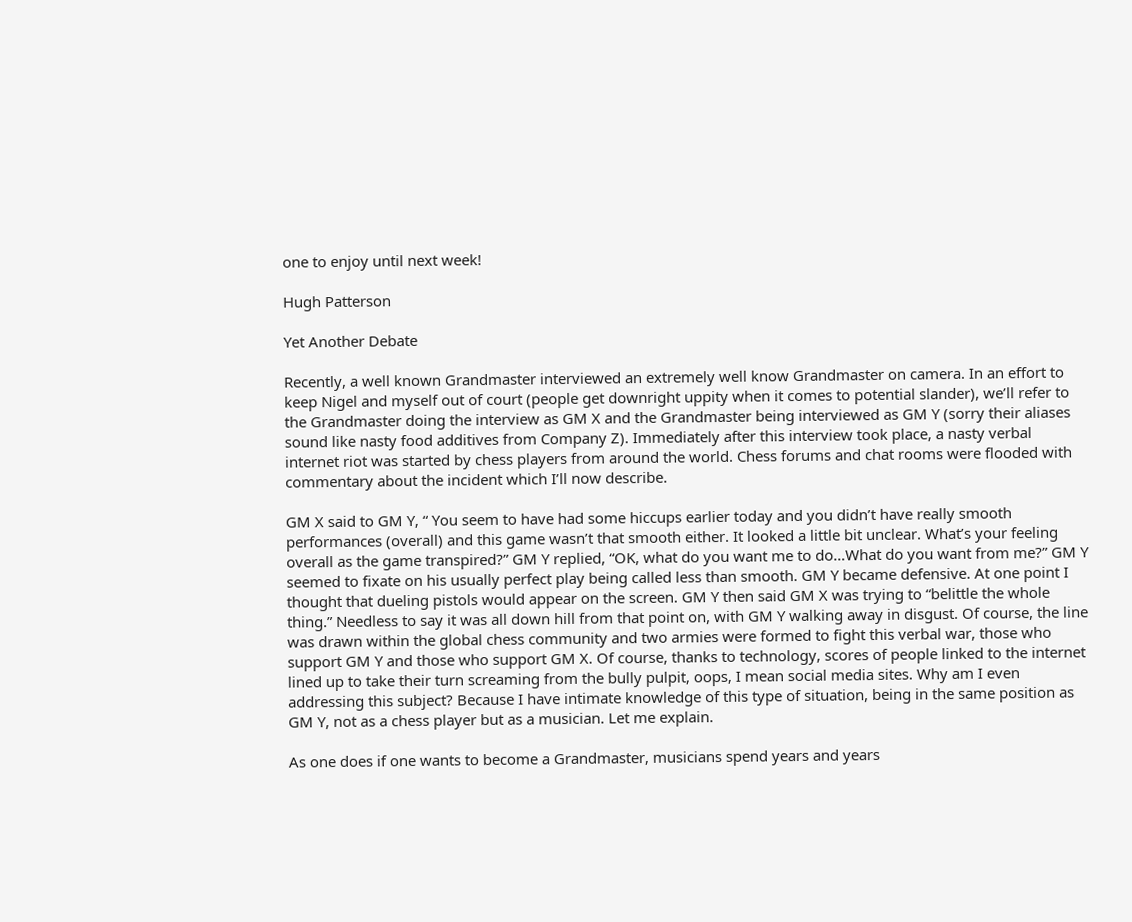one to enjoy until next week!

Hugh Patterson

Yet Another Debate

Recently, a well known Grandmaster interviewed an extremely well know Grandmaster on camera. In an effort to keep Nigel and myself out of court (people get downright uppity when it comes to potential slander), we’ll refer to the Grandmaster doing the interview as GM X and the Grandmaster being interviewed as GM Y (sorry their aliases sound like nasty food additives from Company Z). Immediately after this interview took place, a nasty verbal internet riot was started by chess players from around the world. Chess forums and chat rooms were flooded with commentary about the incident which I’ll now describe.

GM X said to GM Y, “ You seem to have had some hiccups earlier today and you didn’t have really smooth performances (overall) and this game wasn’t that smooth either. It looked a little bit unclear. What’s your feeling overall as the game transpired?” GM Y replied, “OK, what do you want me to do…What do you want from me?” GM Y seemed to fixate on his usually perfect play being called less than smooth. GM Y became defensive. At one point I thought that dueling pistols would appear on the screen. GM Y then said GM X was trying to “belittle the whole thing.” Needless to say it was all down hill from that point on, with GM Y walking away in disgust. Of course, the line was drawn within the global chess community and two armies were formed to fight this verbal war, those who support GM Y and those who support GM X. Of course, thanks to technology, scores of people linked to the internet lined up to take their turn screaming from the bully pulpit, oops, I mean social media sites. Why am I even addressing this subject? Because I have intimate knowledge of this type of situation, being in the same position as GM Y, not as a chess player but as a musician. Let me explain.

As one does if one wants to become a Grandmaster, musicians spend years and years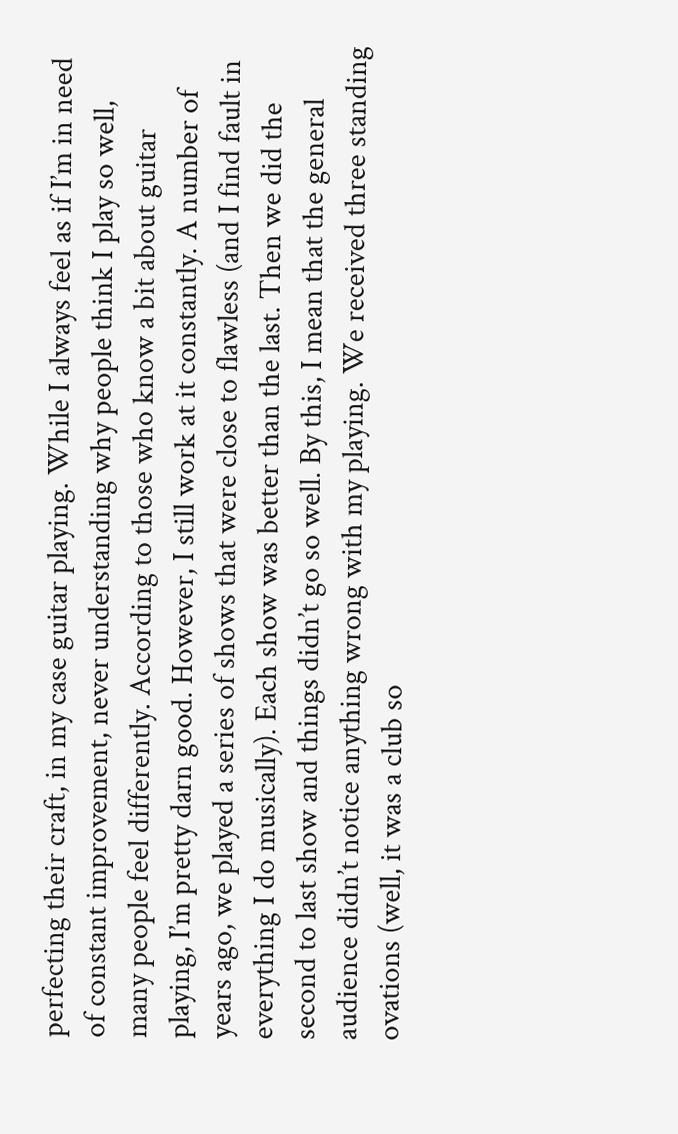perfecting their craft, in my case guitar playing. While I always feel as if I’m in need of constant improvement, never understanding why people think I play so well, many people feel differently. According to those who know a bit about guitar playing, I’m pretty darn good. However, I still work at it constantly. A number of years ago, we played a series of shows that were close to flawless (and I find fault in everything I do musically). Each show was better than the last. Then we did the second to last show and things didn’t go so well. By this, I mean that the general audience didn’t notice anything wrong with my playing. We received three standing ovations (well, it was a club so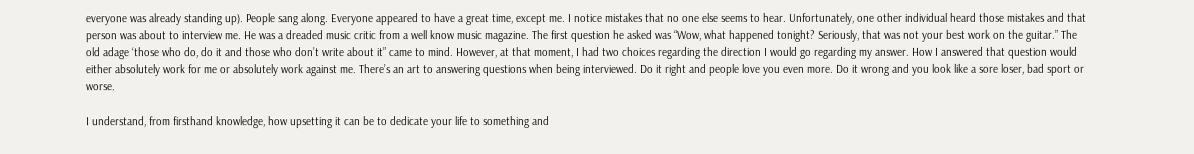everyone was already standing up). People sang along. Everyone appeared to have a great time, except me. I notice mistakes that no one else seems to hear. Unfortunately, one other individual heard those mistakes and that person was about to interview me. He was a dreaded music critic from a well know music magazine. The first question he asked was “Wow, what happened tonight? Seriously, that was not your best work on the guitar.” The old adage ‘those who do, do it and those who don’t write about it” came to mind. However, at that moment, I had two choices regarding the direction I would go regarding my answer. How I answered that question would either absolutely work for me or absolutely work against me. There’s an art to answering questions when being interviewed. Do it right and people love you even more. Do it wrong and you look like a sore loser, bad sport or worse.

I understand, from firsthand knowledge, how upsetting it can be to dedicate your life to something and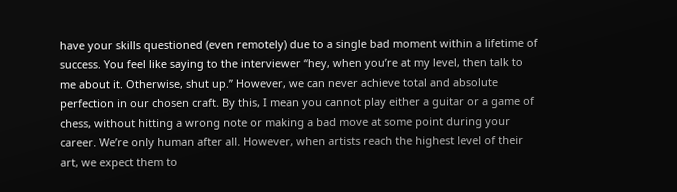have your skills questioned (even remotely) due to a single bad moment within a lifetime of success. You feel like saying to the interviewer “hey, when you’re at my level, then talk to me about it. Otherwise, shut up.” However, we can never achieve total and absolute perfection in our chosen craft. By this, I mean you cannot play either a guitar or a game of chess, without hitting a wrong note or making a bad move at some point during your career. We’re only human after all. However, when artists reach the highest level of their art, we expect them to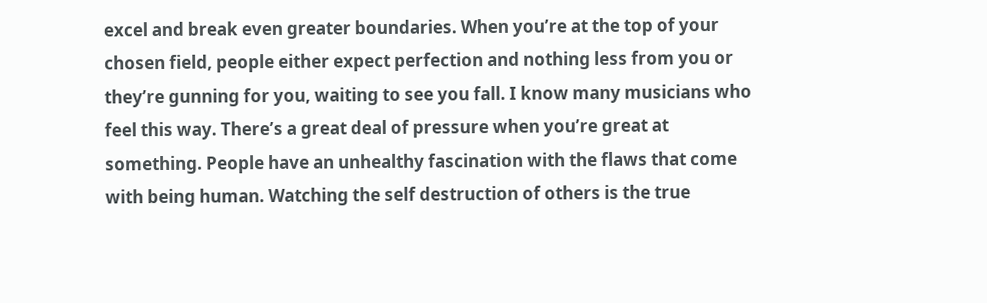excel and break even greater boundaries. When you’re at the top of your chosen field, people either expect perfection and nothing less from you or they’re gunning for you, waiting to see you fall. I know many musicians who feel this way. There’s a great deal of pressure when you’re great at something. People have an unhealthy fascination with the flaws that come with being human. Watching the self destruction of others is the true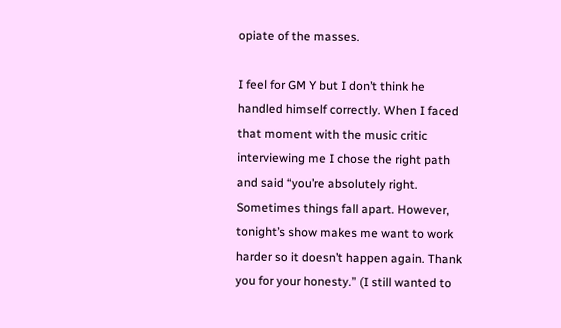opiate of the masses.

I feel for GM Y but I don’t think he handled himself correctly. When I faced that moment with the music critic interviewing me I chose the right path and said “you’re absolutely right. Sometimes things fall apart. However, tonight’s show makes me want to work harder so it doesn’t happen again. Thank you for your honesty.” (I still wanted to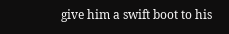give him a swift boot to his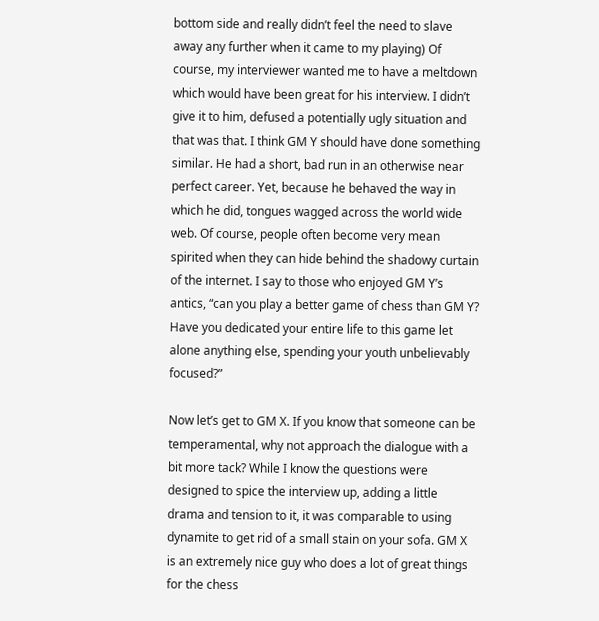bottom side and really didn’t feel the need to slave away any further when it came to my playing) Of course, my interviewer wanted me to have a meltdown which would have been great for his interview. I didn’t give it to him, defused a potentially ugly situation and that was that. I think GM Y should have done something similar. He had a short, bad run in an otherwise near perfect career. Yet, because he behaved the way in which he did, tongues wagged across the world wide web. Of course, people often become very mean spirited when they can hide behind the shadowy curtain of the internet. I say to those who enjoyed GM Y’s antics, “can you play a better game of chess than GM Y? Have you dedicated your entire life to this game let alone anything else, spending your youth unbelievably focused?”

Now let’s get to GM X. If you know that someone can be temperamental, why not approach the dialogue with a bit more tack? While I know the questions were designed to spice the interview up, adding a little drama and tension to it, it was comparable to using dynamite to get rid of a small stain on your sofa. GM X is an extremely nice guy who does a lot of great things for the chess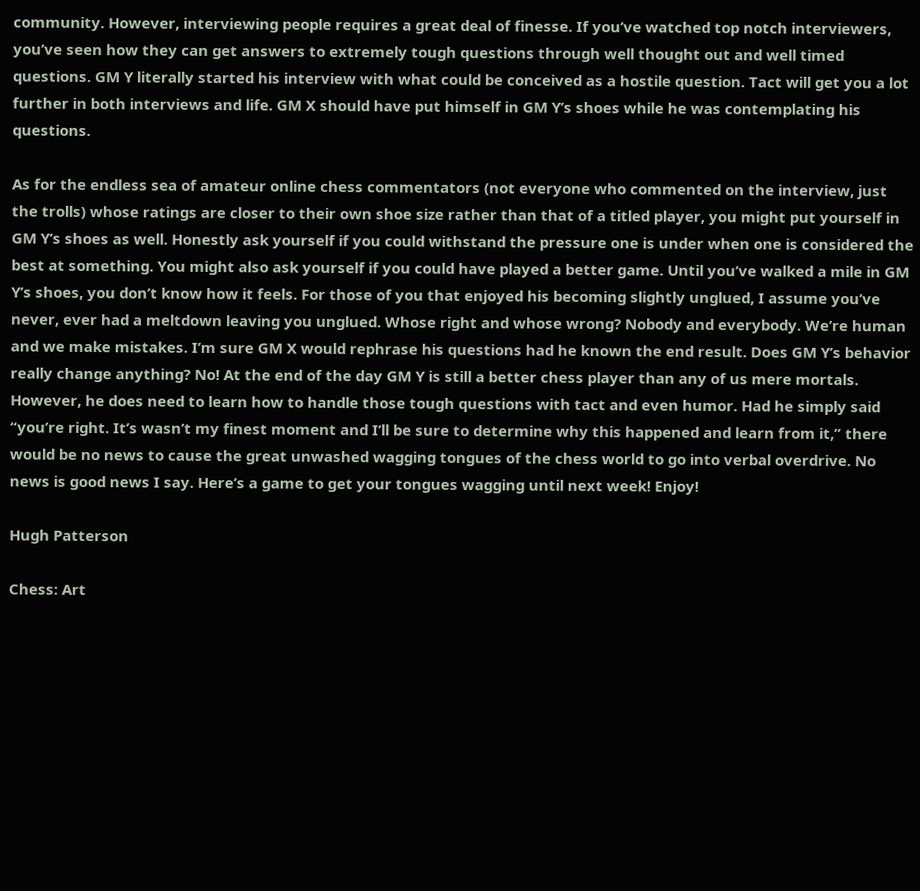community. However, interviewing people requires a great deal of finesse. If you’ve watched top notch interviewers, you’ve seen how they can get answers to extremely tough questions through well thought out and well timed questions. GM Y literally started his interview with what could be conceived as a hostile question. Tact will get you a lot further in both interviews and life. GM X should have put himself in GM Y’s shoes while he was contemplating his questions.

As for the endless sea of amateur online chess commentators (not everyone who commented on the interview, just the trolls) whose ratings are closer to their own shoe size rather than that of a titled player, you might put yourself in GM Y’s shoes as well. Honestly ask yourself if you could withstand the pressure one is under when one is considered the best at something. You might also ask yourself if you could have played a better game. Until you’ve walked a mile in GM Y’s shoes, you don’t know how it feels. For those of you that enjoyed his becoming slightly unglued, I assume you’ve never, ever had a meltdown leaving you unglued. Whose right and whose wrong? Nobody and everybody. We’re human and we make mistakes. I’m sure GM X would rephrase his questions had he known the end result. Does GM Y’s behavior really change anything? No! At the end of the day GM Y is still a better chess player than any of us mere mortals. However, he does need to learn how to handle those tough questions with tact and even humor. Had he simply said “you’re right. It’s wasn’t my finest moment and I’ll be sure to determine why this happened and learn from it,” there would be no news to cause the great unwashed wagging tongues of the chess world to go into verbal overdrive. No news is good news I say. Here’s a game to get your tongues wagging until next week! Enjoy!

Hugh Patterson

Chess: Art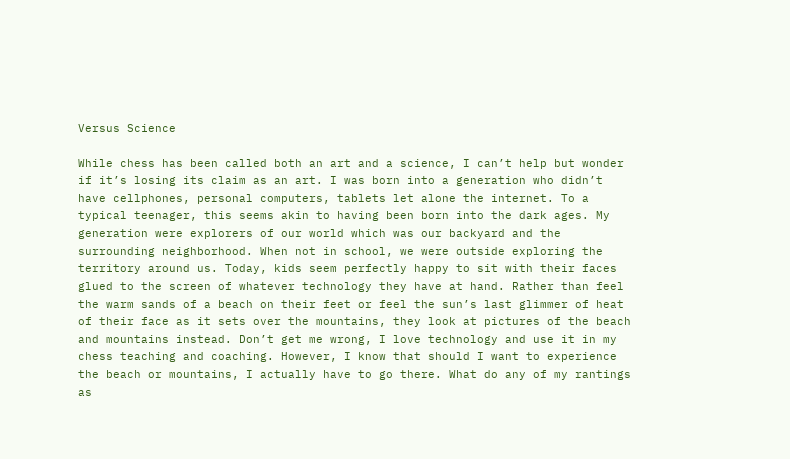Versus Science

While chess has been called both an art and a science, I can’t help but wonder if it’s losing its claim as an art. I was born into a generation who didn’t have cellphones, personal computers, tablets let alone the internet. To a typical teenager, this seems akin to having been born into the dark ages. My generation were explorers of our world which was our backyard and the surrounding neighborhood. When not in school, we were outside exploring the territory around us. Today, kids seem perfectly happy to sit with their faces glued to the screen of whatever technology they have at hand. Rather than feel the warm sands of a beach on their feet or feel the sun’s last glimmer of heat of their face as it sets over the mountains, they look at pictures of the beach and mountains instead. Don’t get me wrong, I love technology and use it in my chess teaching and coaching. However, I know that should I want to experience the beach or mountains, I actually have to go there. What do any of my rantings as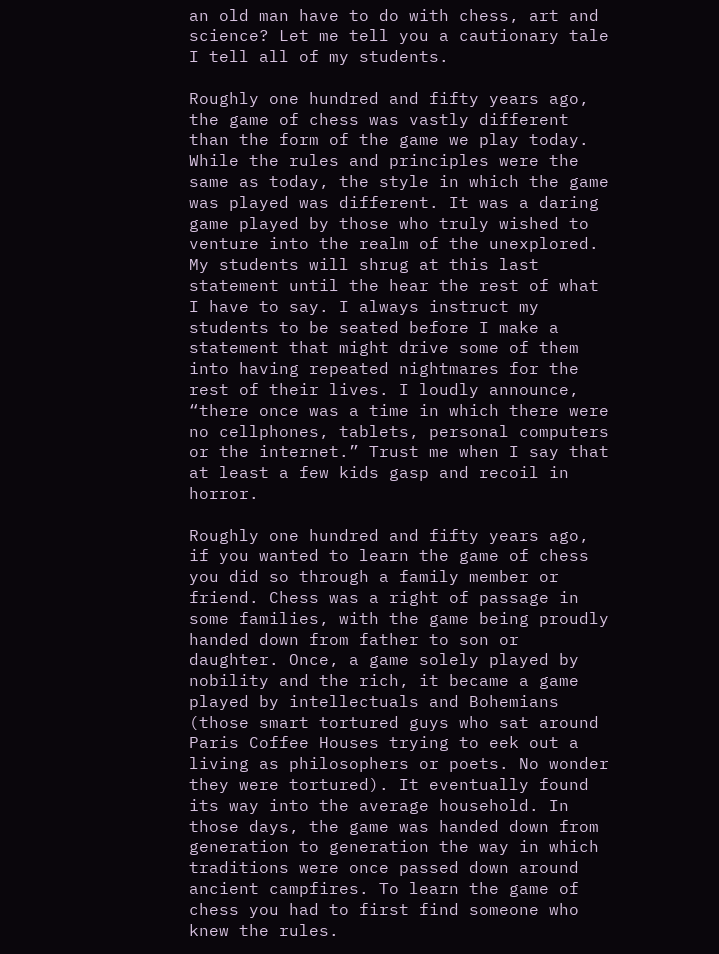an old man have to do with chess, art and science? Let me tell you a cautionary tale I tell all of my students.

Roughly one hundred and fifty years ago, the game of chess was vastly different than the form of the game we play today. While the rules and principles were the same as today, the style in which the game was played was different. It was a daring game played by those who truly wished to venture into the realm of the unexplored. My students will shrug at this last statement until the hear the rest of what I have to say. I always instruct my students to be seated before I make a statement that might drive some of them into having repeated nightmares for the rest of their lives. I loudly announce, “there once was a time in which there were no cellphones, tablets, personal computers or the internet.” Trust me when I say that at least a few kids gasp and recoil in horror.

Roughly one hundred and fifty years ago, if you wanted to learn the game of chess you did so through a family member or friend. Chess was a right of passage in some families, with the game being proudly handed down from father to son or daughter. Once, a game solely played by nobility and the rich, it became a game played by intellectuals and Bohemians (those smart tortured guys who sat around Paris Coffee Houses trying to eek out a living as philosophers or poets. No wonder they were tortured). It eventually found its way into the average household. In those days, the game was handed down from generation to generation the way in which traditions were once passed down around ancient campfires. To learn the game of chess you had to first find someone who knew the rules.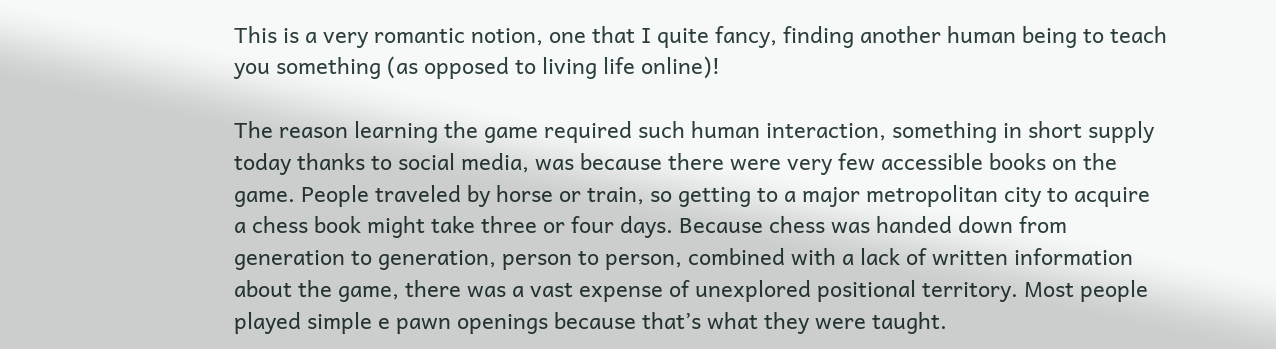This is a very romantic notion, one that I quite fancy, finding another human being to teach you something (as opposed to living life online)!

The reason learning the game required such human interaction, something in short supply today thanks to social media, was because there were very few accessible books on the game. People traveled by horse or train, so getting to a major metropolitan city to acquire a chess book might take three or four days. Because chess was handed down from generation to generation, person to person, combined with a lack of written information about the game, there was a vast expense of unexplored positional territory. Most people played simple e pawn openings because that’s what they were taught.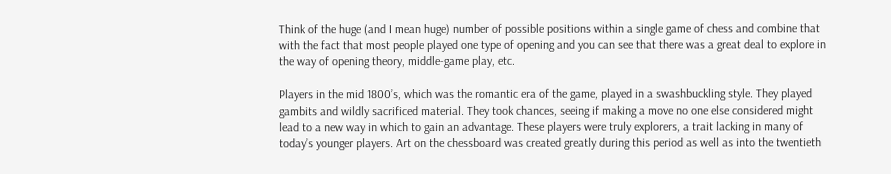Think of the huge (and I mean huge) number of possible positions within a single game of chess and combine that with the fact that most people played one type of opening and you can see that there was a great deal to explore in the way of opening theory, middle-game play, etc.

Players in the mid 1800’s, which was the romantic era of the game, played in a swashbuckling style. They played gambits and wildly sacrificed material. They took chances, seeing if making a move no one else considered might lead to a new way in which to gain an advantage. These players were truly explorers, a trait lacking in many of today’s younger players. Art on the chessboard was created greatly during this period as well as into the twentieth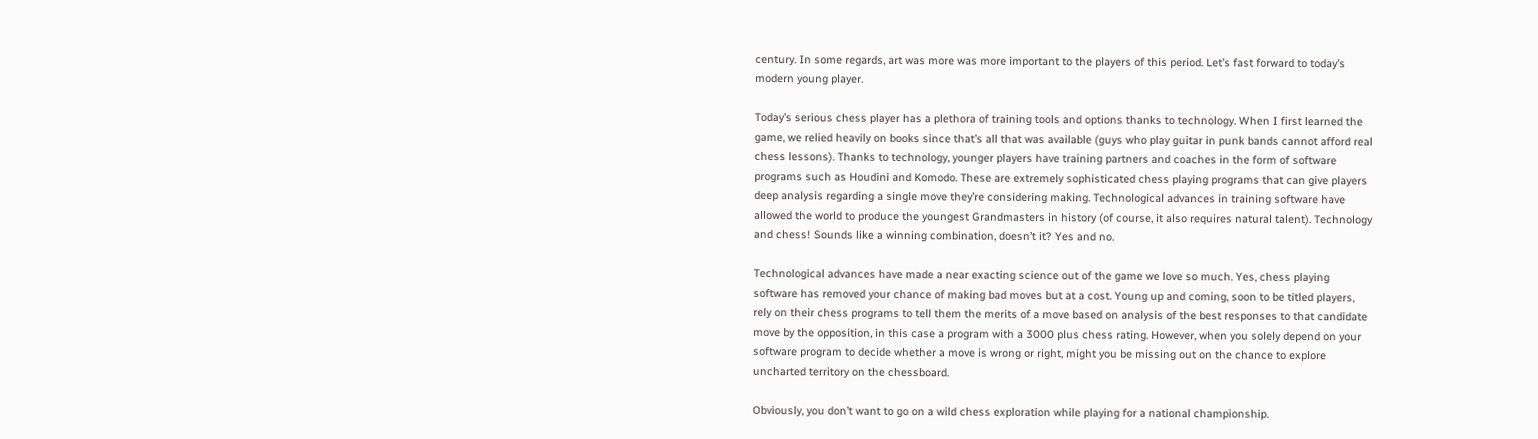century. In some regards, art was more was more important to the players of this period. Let’s fast forward to today’s modern young player.

Today’s serious chess player has a plethora of training tools and options thanks to technology. When I first learned the game, we relied heavily on books since that’s all that was available (guys who play guitar in punk bands cannot afford real chess lessons). Thanks to technology, younger players have training partners and coaches in the form of software programs such as Houdini and Komodo. These are extremely sophisticated chess playing programs that can give players deep analysis regarding a single move they’re considering making. Technological advances in training software have allowed the world to produce the youngest Grandmasters in history (of course, it also requires natural talent). Technology and chess! Sounds like a winning combination, doesn’t it? Yes and no.

Technological advances have made a near exacting science out of the game we love so much. Yes, chess playing software has removed your chance of making bad moves but at a cost. Young up and coming, soon to be titled players, rely on their chess programs to tell them the merits of a move based on analysis of the best responses to that candidate move by the opposition, in this case a program with a 3000 plus chess rating. However, when you solely depend on your software program to decide whether a move is wrong or right, might you be missing out on the chance to explore uncharted territory on the chessboard.

Obviously, you don’t want to go on a wild chess exploration while playing for a national championship.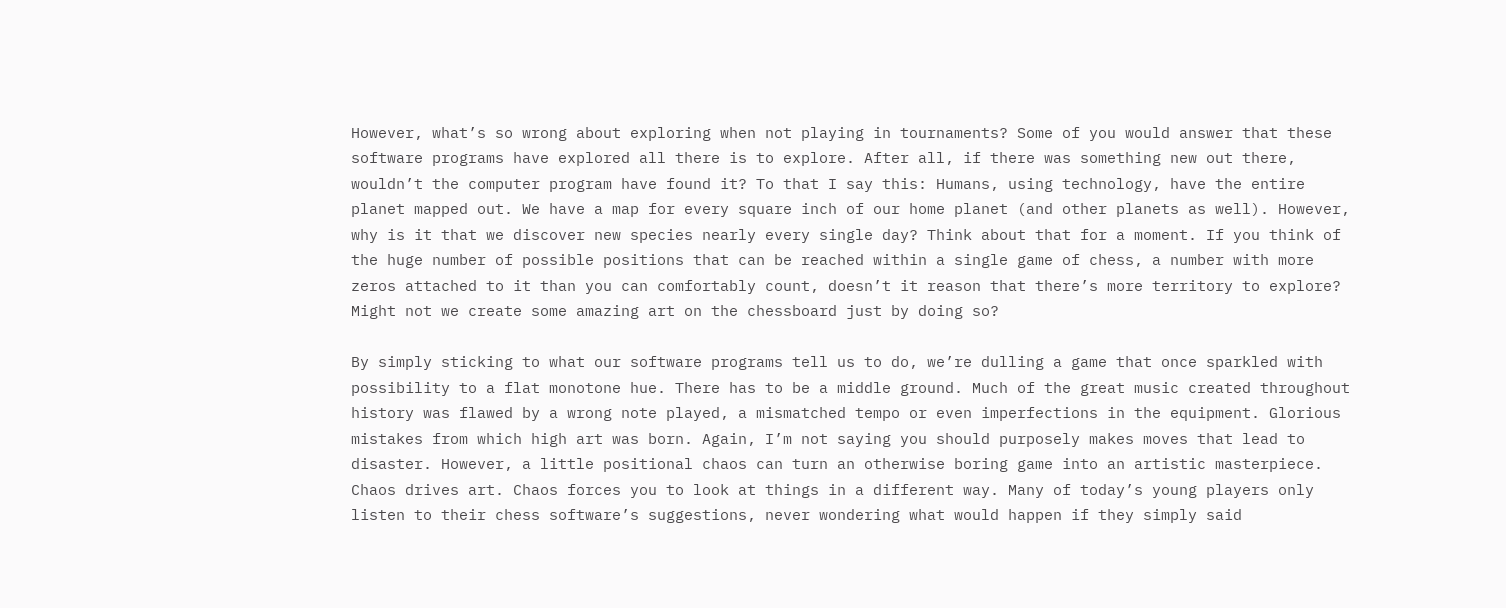However, what’s so wrong about exploring when not playing in tournaments? Some of you would answer that these software programs have explored all there is to explore. After all, if there was something new out there, wouldn’t the computer program have found it? To that I say this: Humans, using technology, have the entire planet mapped out. We have a map for every square inch of our home planet (and other planets as well). However, why is it that we discover new species nearly every single day? Think about that for a moment. If you think of the huge number of possible positions that can be reached within a single game of chess, a number with more zeros attached to it than you can comfortably count, doesn’t it reason that there’s more territory to explore? Might not we create some amazing art on the chessboard just by doing so?

By simply sticking to what our software programs tell us to do, we’re dulling a game that once sparkled with possibility to a flat monotone hue. There has to be a middle ground. Much of the great music created throughout history was flawed by a wrong note played, a mismatched tempo or even imperfections in the equipment. Glorious mistakes from which high art was born. Again, I’m not saying you should purposely makes moves that lead to disaster. However, a little positional chaos can turn an otherwise boring game into an artistic masterpiece. Chaos drives art. Chaos forces you to look at things in a different way. Many of today’s young players only listen to their chess software’s suggestions, never wondering what would happen if they simply said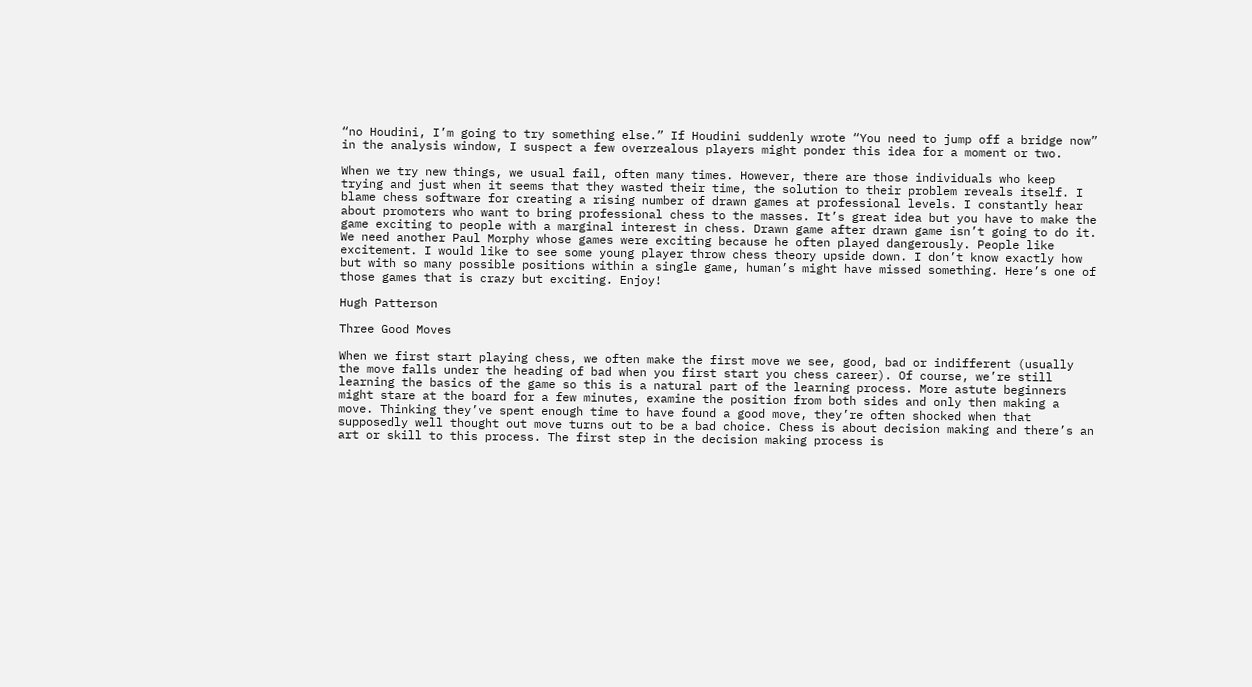“no Houdini, I’m going to try something else.” If Houdini suddenly wrote “You need to jump off a bridge now” in the analysis window, I suspect a few overzealous players might ponder this idea for a moment or two.

When we try new things, we usual fail, often many times. However, there are those individuals who keep trying and just when it seems that they wasted their time, the solution to their problem reveals itself. I blame chess software for creating a rising number of drawn games at professional levels. I constantly hear about promoters who want to bring professional chess to the masses. It’s great idea but you have to make the game exciting to people with a marginal interest in chess. Drawn game after drawn game isn’t going to do it. We need another Paul Morphy whose games were exciting because he often played dangerously. People like excitement. I would like to see some young player throw chess theory upside down. I don’t know exactly how but with so many possible positions within a single game, human’s might have missed something. Here’s one of those games that is crazy but exciting. Enjoy!

Hugh Patterson

Three Good Moves

When we first start playing chess, we often make the first move we see, good, bad or indifferent (usually the move falls under the heading of bad when you first start you chess career). Of course, we’re still learning the basics of the game so this is a natural part of the learning process. More astute beginners might stare at the board for a few minutes, examine the position from both sides and only then making a move. Thinking they’ve spent enough time to have found a good move, they’re often shocked when that supposedly well thought out move turns out to be a bad choice. Chess is about decision making and there’s an art or skill to this process. The first step in the decision making process is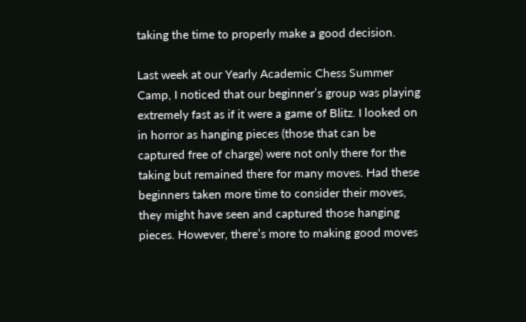taking the time to properly make a good decision.

Last week at our Yearly Academic Chess Summer Camp, I noticed that our beginner’s group was playing extremely fast as if it were a game of Blitz. I looked on in horror as hanging pieces (those that can be captured free of charge) were not only there for the taking but remained there for many moves. Had these beginners taken more time to consider their moves, they might have seen and captured those hanging pieces. However, there’s more to making good moves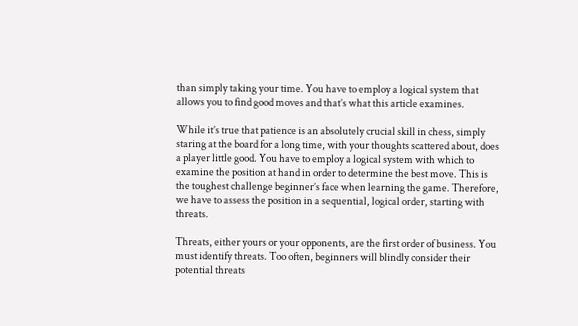than simply taking your time. You have to employ a logical system that allows you to find good moves and that’s what this article examines.

While it’s true that patience is an absolutely crucial skill in chess, simply staring at the board for a long time, with your thoughts scattered about, does a player little good. You have to employ a logical system with which to examine the position at hand in order to determine the best move. This is the toughest challenge beginner’s face when learning the game. Therefore, we have to assess the position in a sequential, logical order, starting with threats.

Threats, either yours or your opponents, are the first order of business. You must identify threats. Too often, beginners will blindly consider their potential threats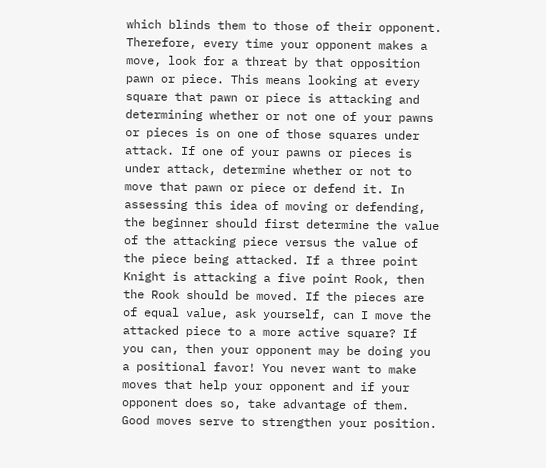which blinds them to those of their opponent. Therefore, every time your opponent makes a move, look for a threat by that opposition pawn or piece. This means looking at every square that pawn or piece is attacking and determining whether or not one of your pawns or pieces is on one of those squares under attack. If one of your pawns or pieces is under attack, determine whether or not to move that pawn or piece or defend it. In assessing this idea of moving or defending, the beginner should first determine the value of the attacking piece versus the value of the piece being attacked. If a three point Knight is attacking a five point Rook, then the Rook should be moved. If the pieces are of equal value, ask yourself, can I move the attacked piece to a more active square? If you can, then your opponent may be doing you a positional favor! You never want to make moves that help your opponent and if your opponent does so, take advantage of them. Good moves serve to strengthen your position.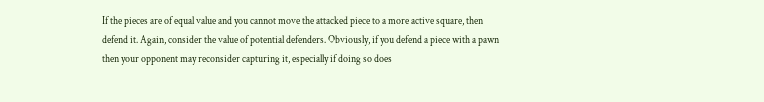If the pieces are of equal value and you cannot move the attacked piece to a more active square, then defend it. Again, consider the value of potential defenders. Obviously, if you defend a piece with a pawn then your opponent may reconsider capturing it, especially if doing so does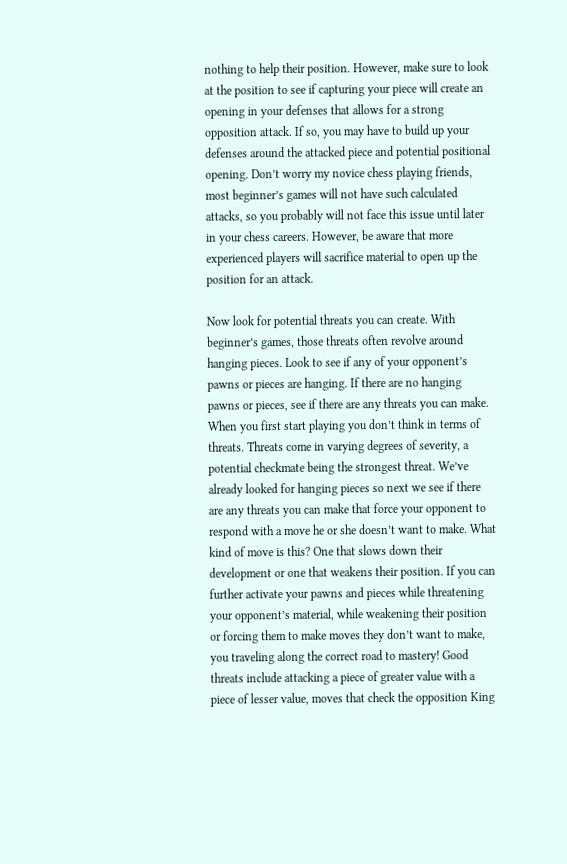nothing to help their position. However, make sure to look at the position to see if capturing your piece will create an opening in your defenses that allows for a strong opposition attack. If so, you may have to build up your defenses around the attacked piece and potential positional opening. Don’t worry my novice chess playing friends, most beginner’s games will not have such calculated attacks, so you probably will not face this issue until later in your chess careers. However, be aware that more experienced players will sacrifice material to open up the position for an attack.

Now look for potential threats you can create. With beginner’s games, those threats often revolve around hanging pieces. Look to see if any of your opponent’s pawns or pieces are hanging. If there are no hanging pawns or pieces, see if there are any threats you can make. When you first start playing you don’t think in terms of threats. Threats come in varying degrees of severity, a potential checkmate being the strongest threat. We’ve already looked for hanging pieces so next we see if there are any threats you can make that force your opponent to respond with a move he or she doesn’t want to make. What kind of move is this? One that slows down their development or one that weakens their position. If you can further activate your pawns and pieces while threatening your opponent’s material, while weakening their position or forcing them to make moves they don’t want to make, you traveling along the correct road to mastery! Good threats include attacking a piece of greater value with a piece of lesser value, moves that check the opposition King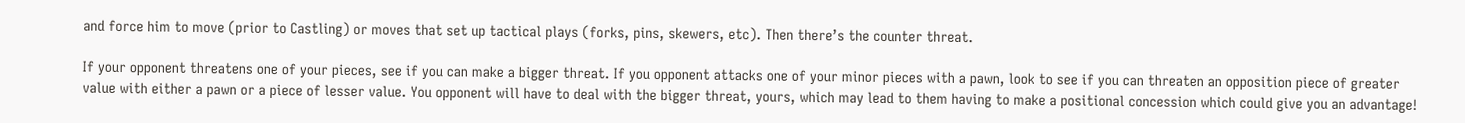and force him to move (prior to Castling) or moves that set up tactical plays (forks, pins, skewers, etc). Then there’s the counter threat.

If your opponent threatens one of your pieces, see if you can make a bigger threat. If you opponent attacks one of your minor pieces with a pawn, look to see if you can threaten an opposition piece of greater value with either a pawn or a piece of lesser value. You opponent will have to deal with the bigger threat, yours, which may lead to them having to make a positional concession which could give you an advantage!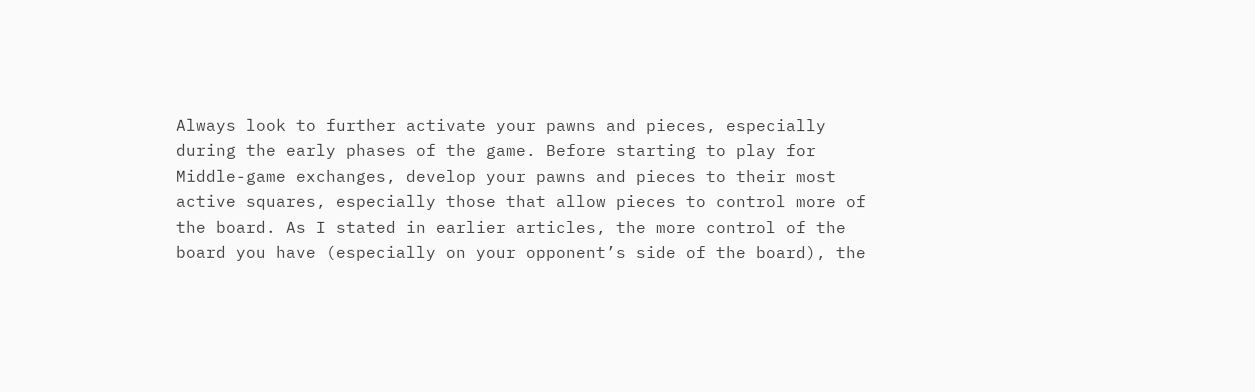Always look to further activate your pawns and pieces, especially during the early phases of the game. Before starting to play for Middle-game exchanges, develop your pawns and pieces to their most active squares, especially those that allow pieces to control more of the board. As I stated in earlier articles, the more control of the board you have (especially on your opponent’s side of the board), the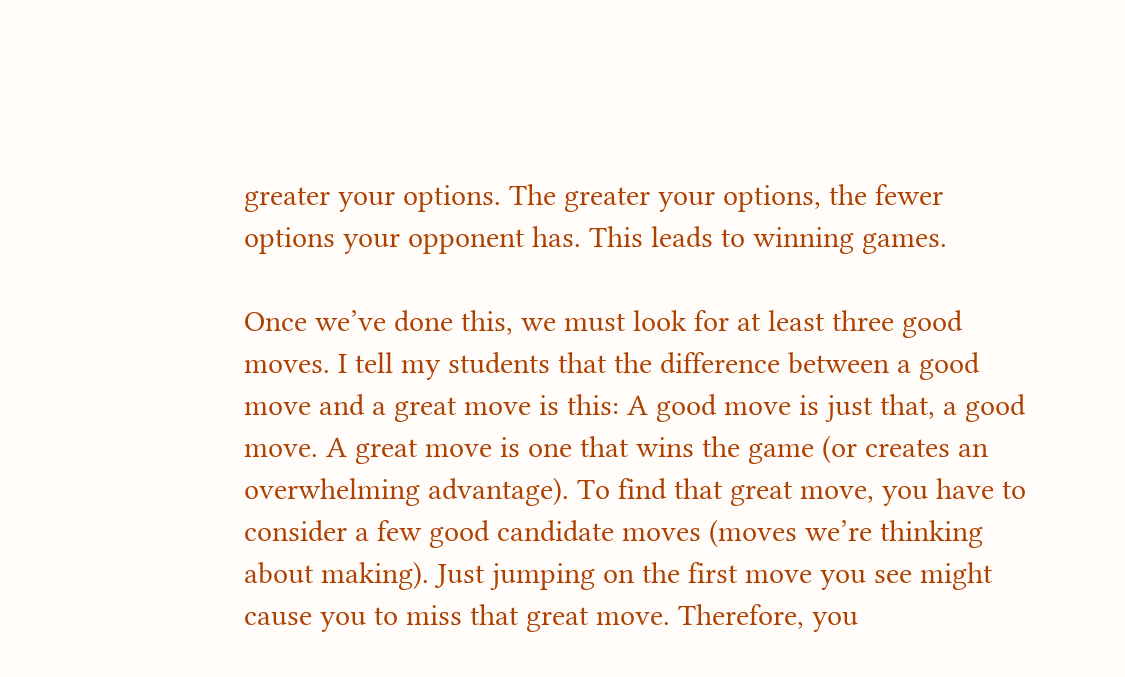greater your options. The greater your options, the fewer options your opponent has. This leads to winning games.

Once we’ve done this, we must look for at least three good moves. I tell my students that the difference between a good move and a great move is this: A good move is just that, a good move. A great move is one that wins the game (or creates an overwhelming advantage). To find that great move, you have to consider a few good candidate moves (moves we’re thinking about making). Just jumping on the first move you see might cause you to miss that great move. Therefore, you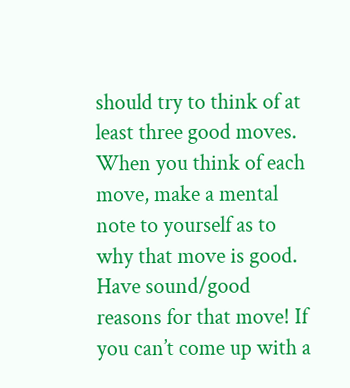should try to think of at least three good moves. When you think of each move, make a mental note to yourself as to why that move is good. Have sound/good reasons for that move! If you can’t come up with a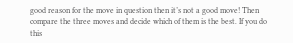good reason for the move in question then it’s not a good move! Then compare the three moves and decide which of them is the best. If you do this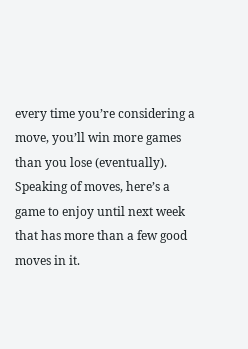every time you’re considering a move, you’ll win more games than you lose (eventually). Speaking of moves, here’s a game to enjoy until next week that has more than a few good moves in it.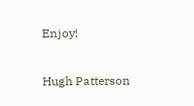Enjoy!

Hugh Patterson